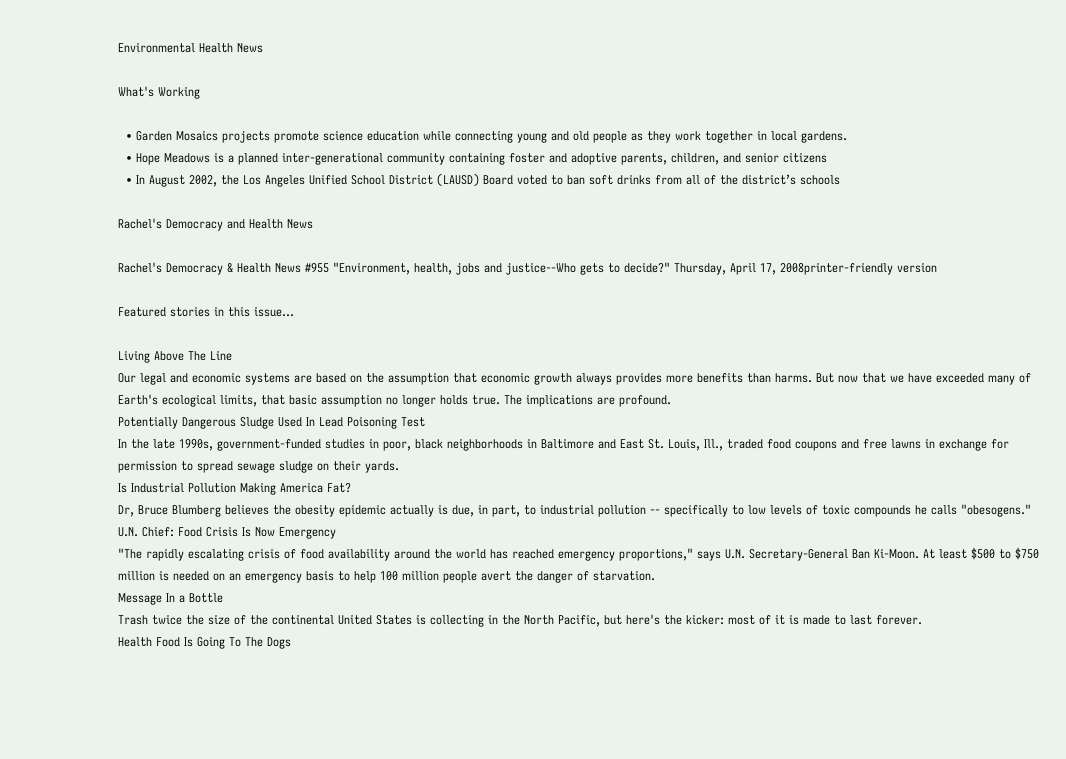Environmental Health News

What's Working

  • Garden Mosaics projects promote science education while connecting young and old people as they work together in local gardens.
  • Hope Meadows is a planned inter-generational community containing foster and adoptive parents, children, and senior citizens
  • In August 2002, the Los Angeles Unified School District (LAUSD) Board voted to ban soft drinks from all of the district’s schools

Rachel's Democracy and Health News

Rachel's Democracy & Health News #955 "Environment, health, jobs and justice--Who gets to decide?" Thursday, April 17, 2008printer-friendly version

Featured stories in this issue...

Living Above The Line
Our legal and economic systems are based on the assumption that economic growth always provides more benefits than harms. But now that we have exceeded many of Earth's ecological limits, that basic assumption no longer holds true. The implications are profound.
Potentially Dangerous Sludge Used In Lead Poisoning Test
In the late 1990s, government-funded studies in poor, black neighborhoods in Baltimore and East St. Louis, Ill., traded food coupons and free lawns in exchange for permission to spread sewage sludge on their yards.
Is Industrial Pollution Making America Fat?
Dr, Bruce Blumberg believes the obesity epidemic actually is due, in part, to industrial pollution -- specifically to low levels of toxic compounds he calls "obesogens."
U.N. Chief: Food Crisis Is Now Emergency
"The rapidly escalating crisis of food availability around the world has reached emergency proportions," says U.N. Secretary-General Ban Ki-Moon. At least $500 to $750 million is needed on an emergency basis to help 100 million people avert the danger of starvation.
Message In a Bottle
Trash twice the size of the continental United States is collecting in the North Pacific, but here's the kicker: most of it is made to last forever.
Health Food Is Going To The Dogs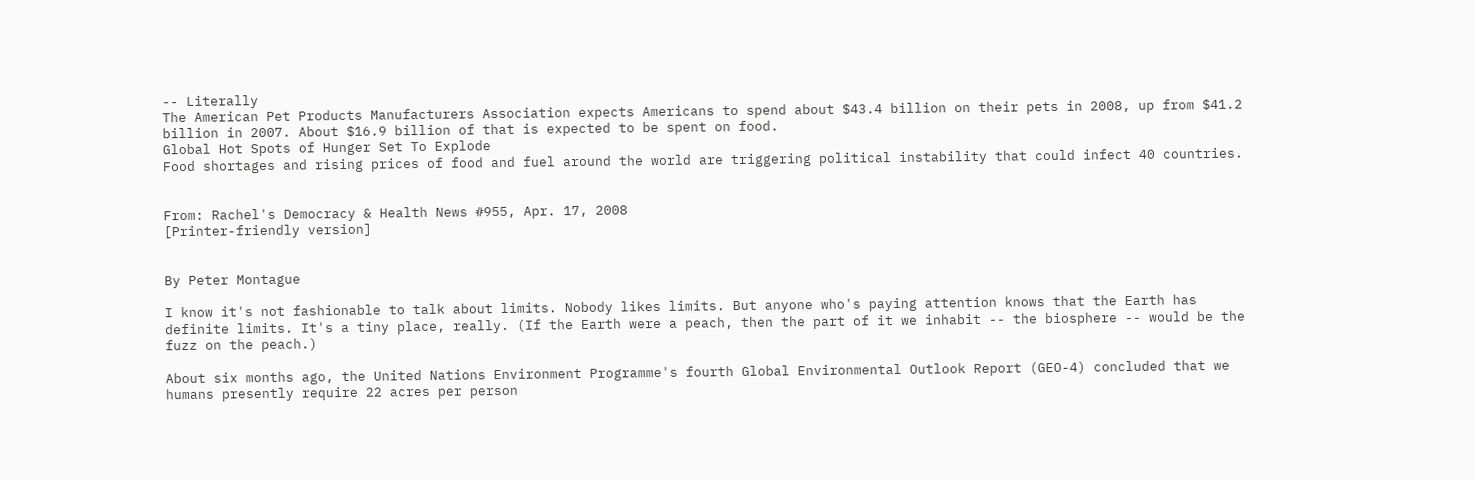-- Literally
The American Pet Products Manufacturers Association expects Americans to spend about $43.4 billion on their pets in 2008, up from $41.2 billion in 2007. About $16.9 billion of that is expected to be spent on food.
Global Hot Spots of Hunger Set To Explode
Food shortages and rising prices of food and fuel around the world are triggering political instability that could infect 40 countries.


From: Rachel's Democracy & Health News #955, Apr. 17, 2008
[Printer-friendly version]


By Peter Montague

I know it's not fashionable to talk about limits. Nobody likes limits. But anyone who's paying attention knows that the Earth has definite limits. It's a tiny place, really. (If the Earth were a peach, then the part of it we inhabit -- the biosphere -- would be the fuzz on the peach.)

About six months ago, the United Nations Environment Programme's fourth Global Environmental Outlook Report (GEO-4) concluded that we humans presently require 22 acres per person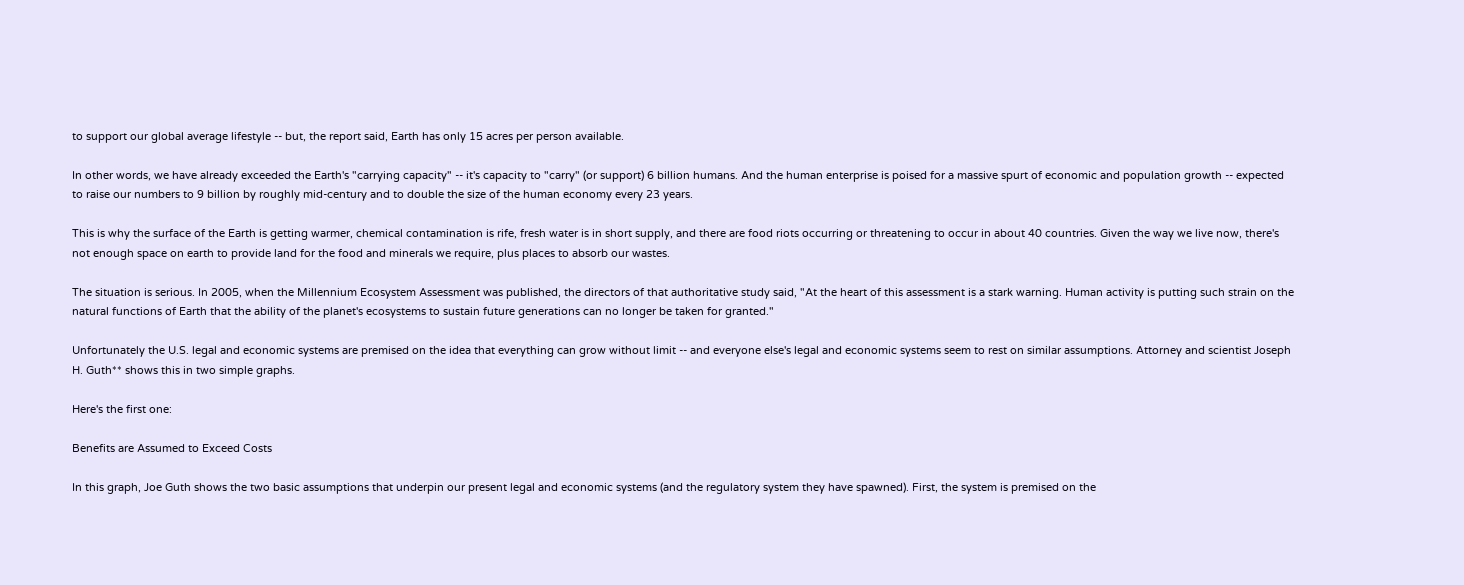to support our global average lifestyle -- but, the report said, Earth has only 15 acres per person available.

In other words, we have already exceeded the Earth's "carrying capacity" -- it's capacity to "carry" (or support) 6 billion humans. And the human enterprise is poised for a massive spurt of economic and population growth -- expected to raise our numbers to 9 billion by roughly mid-century and to double the size of the human economy every 23 years.

This is why the surface of the Earth is getting warmer, chemical contamination is rife, fresh water is in short supply, and there are food riots occurring or threatening to occur in about 40 countries. Given the way we live now, there's not enough space on earth to provide land for the food and minerals we require, plus places to absorb our wastes.

The situation is serious. In 2005, when the Millennium Ecosystem Assessment was published, the directors of that authoritative study said, "At the heart of this assessment is a stark warning. Human activity is putting such strain on the natural functions of Earth that the ability of the planet's ecosystems to sustain future generations can no longer be taken for granted."

Unfortunately the U.S. legal and economic systems are premised on the idea that everything can grow without limit -- and everyone else's legal and economic systems seem to rest on similar assumptions. Attorney and scientist Joseph H. Guth** shows this in two simple graphs.

Here's the first one:

Benefits are Assumed to Exceed Costs

In this graph, Joe Guth shows the two basic assumptions that underpin our present legal and economic systems (and the regulatory system they have spawned). First, the system is premised on the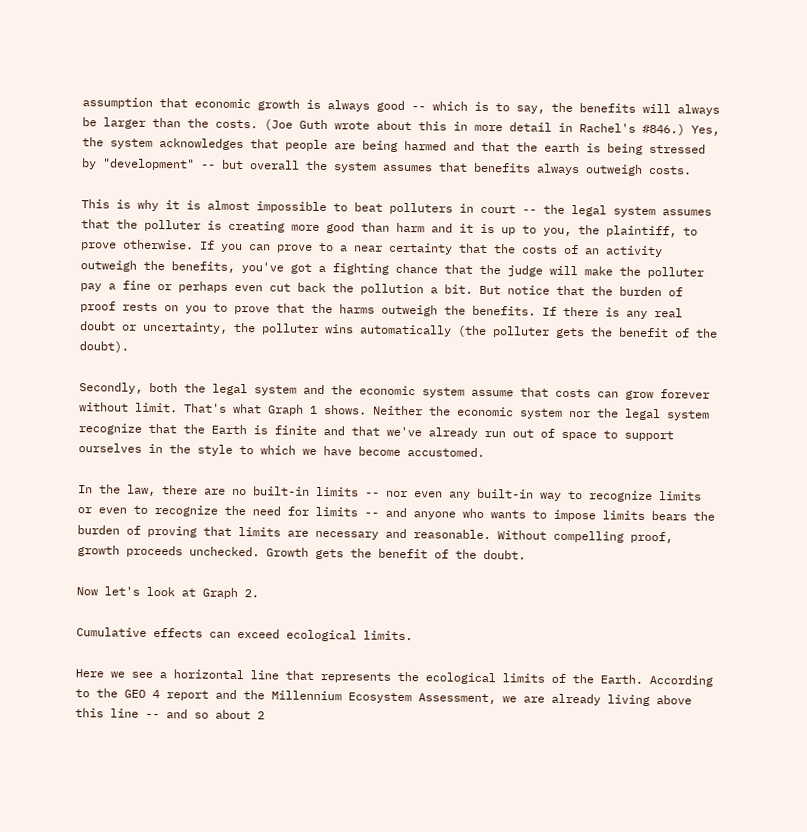assumption that economic growth is always good -- which is to say, the benefits will always be larger than the costs. (Joe Guth wrote about this in more detail in Rachel's #846.) Yes, the system acknowledges that people are being harmed and that the earth is being stressed by "development" -- but overall the system assumes that benefits always outweigh costs.

This is why it is almost impossible to beat polluters in court -- the legal system assumes that the polluter is creating more good than harm and it is up to you, the plaintiff, to prove otherwise. If you can prove to a near certainty that the costs of an activity outweigh the benefits, you've got a fighting chance that the judge will make the polluter pay a fine or perhaps even cut back the pollution a bit. But notice that the burden of proof rests on you to prove that the harms outweigh the benefits. If there is any real doubt or uncertainty, the polluter wins automatically (the polluter gets the benefit of the doubt).

Secondly, both the legal system and the economic system assume that costs can grow forever without limit. That's what Graph 1 shows. Neither the economic system nor the legal system recognize that the Earth is finite and that we've already run out of space to support ourselves in the style to which we have become accustomed.

In the law, there are no built-in limits -- nor even any built-in way to recognize limits or even to recognize the need for limits -- and anyone who wants to impose limits bears the burden of proving that limits are necessary and reasonable. Without compelling proof, growth proceeds unchecked. Growth gets the benefit of the doubt.

Now let's look at Graph 2.

Cumulative effects can exceed ecological limits.

Here we see a horizontal line that represents the ecological limits of the Earth. According to the GEO 4 report and the Millennium Ecosystem Assessment, we are already living above this line -- and so about 2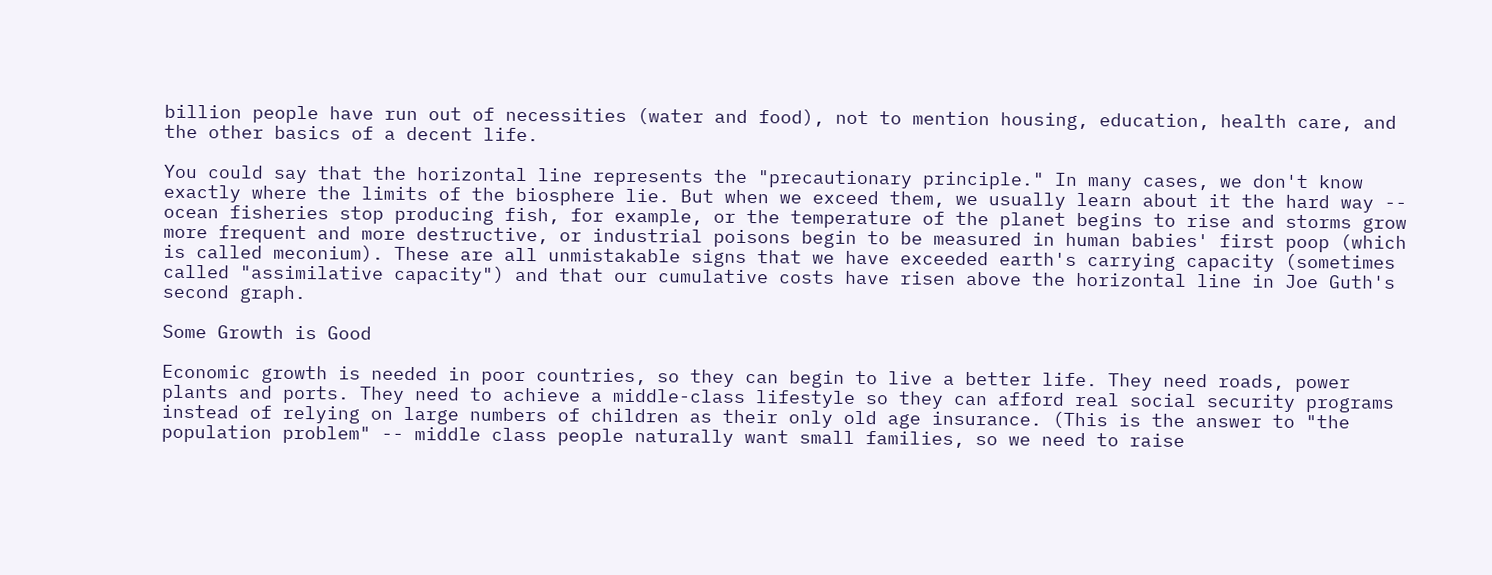billion people have run out of necessities (water and food), not to mention housing, education, health care, and the other basics of a decent life.

You could say that the horizontal line represents the "precautionary principle." In many cases, we don't know exactly where the limits of the biosphere lie. But when we exceed them, we usually learn about it the hard way -- ocean fisheries stop producing fish, for example, or the temperature of the planet begins to rise and storms grow more frequent and more destructive, or industrial poisons begin to be measured in human babies' first poop (which is called meconium). These are all unmistakable signs that we have exceeded earth's carrying capacity (sometimes called "assimilative capacity") and that our cumulative costs have risen above the horizontal line in Joe Guth's second graph.

Some Growth is Good

Economic growth is needed in poor countries, so they can begin to live a better life. They need roads, power plants and ports. They need to achieve a middle-class lifestyle so they can afford real social security programs instead of relying on large numbers of children as their only old age insurance. (This is the answer to "the population problem" -- middle class people naturally want small families, so we need to raise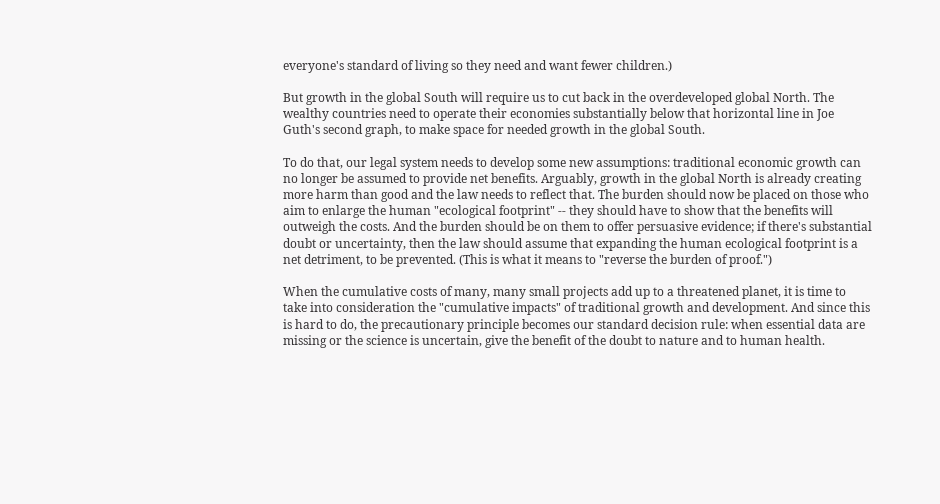everyone's standard of living so they need and want fewer children.)

But growth in the global South will require us to cut back in the overdeveloped global North. The wealthy countries need to operate their economies substantially below that horizontal line in Joe Guth's second graph, to make space for needed growth in the global South.

To do that, our legal system needs to develop some new assumptions: traditional economic growth can no longer be assumed to provide net benefits. Arguably, growth in the global North is already creating more harm than good and the law needs to reflect that. The burden should now be placed on those who aim to enlarge the human "ecological footprint" -- they should have to show that the benefits will outweigh the costs. And the burden should be on them to offer persuasive evidence; if there's substantial doubt or uncertainty, then the law should assume that expanding the human ecological footprint is a net detriment, to be prevented. (This is what it means to "reverse the burden of proof.")

When the cumulative costs of many, many small projects add up to a threatened planet, it is time to take into consideration the "cumulative impacts" of traditional growth and development. And since this is hard to do, the precautionary principle becomes our standard decision rule: when essential data are missing or the science is uncertain, give the benefit of the doubt to nature and to human health.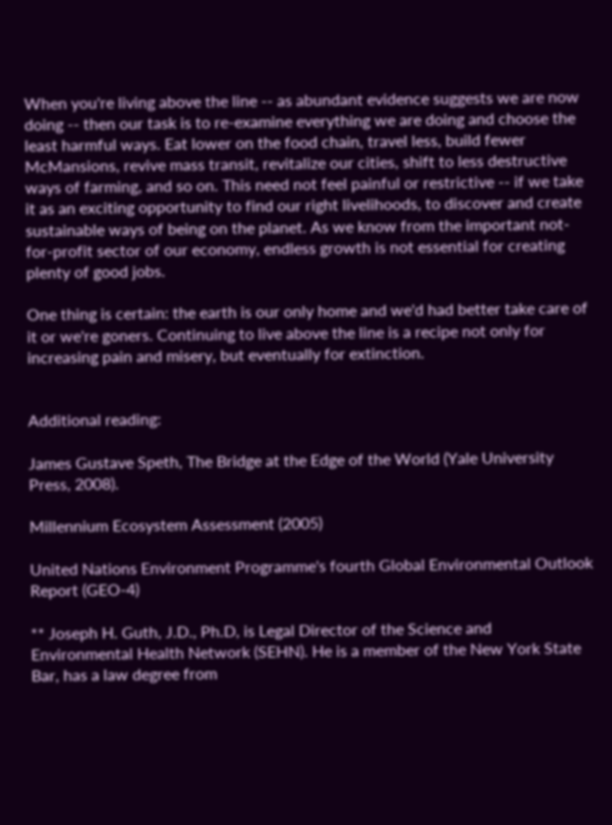When you're living above the line -- as abundant evidence suggests we are now doing -- then our task is to re-examine everything we are doing and choose the least harmful ways. Eat lower on the food chain, travel less, build fewer McMansions, revive mass transit, revitalize our cities, shift to less destructive ways of farming, and so on. This need not feel painful or restrictive -- if we take it as an exciting opportunity to find our right livelihoods, to discover and create sustainable ways of being on the planet. As we know from the important not-for-profit sector of our economy, endless growth is not essential for creating plenty of good jobs.

One thing is certain: the earth is our only home and we'd had better take care of it or we're goners. Continuing to live above the line is a recipe not only for increasing pain and misery, but eventually for extinction.


Additional reading:

James Gustave Speth, The Bridge at the Edge of the World (Yale University Press, 2008).

Millennium Ecosystem Assessment (2005)

United Nations Environment Programme's fourth Global Environmental Outlook Report (GEO-4)

** Joseph H. Guth, J.D., Ph.D, is Legal Director of the Science and Environmental Health Network (SEHN). He is a member of the New York State Bar, has a law degree from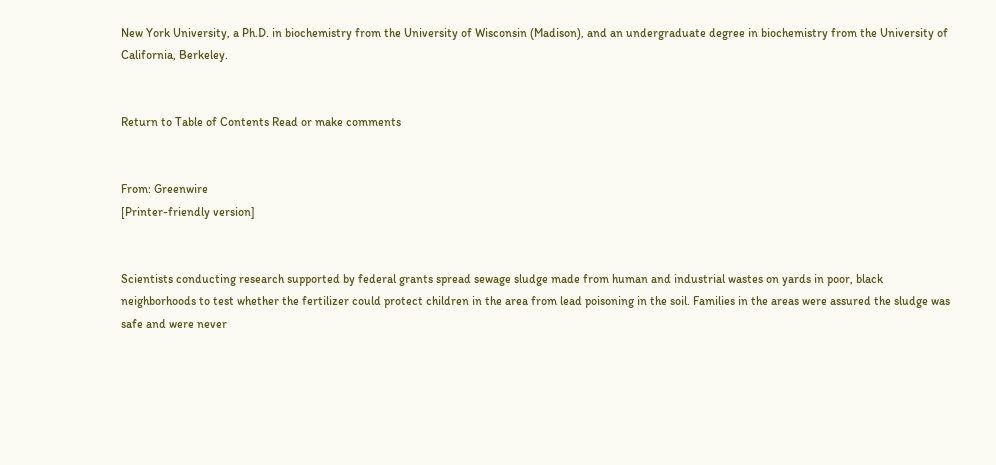New York University, a Ph.D. in biochemistry from the University of Wisconsin (Madison), and an undergraduate degree in biochemistry from the University of California, Berkeley.


Return to Table of Contents Read or make comments


From: Greenwire
[Printer-friendly version]


Scientists conducting research supported by federal grants spread sewage sludge made from human and industrial wastes on yards in poor, black neighborhoods to test whether the fertilizer could protect children in the area from lead poisoning in the soil. Families in the areas were assured the sludge was safe and were never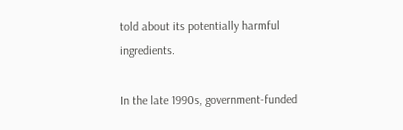told about its potentially harmful ingredients.

In the late 1990s, government-funded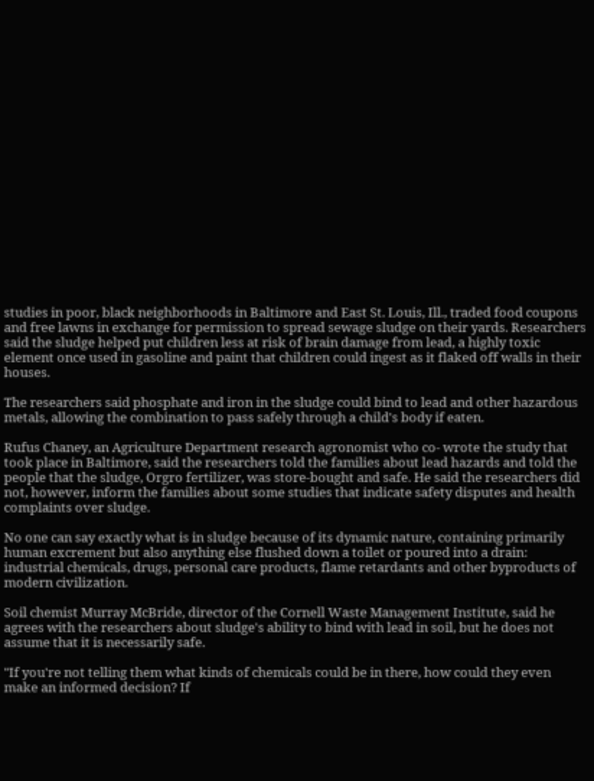studies in poor, black neighborhoods in Baltimore and East St. Louis, Ill., traded food coupons and free lawns in exchange for permission to spread sewage sludge on their yards. Researchers said the sludge helped put children less at risk of brain damage from lead, a highly toxic element once used in gasoline and paint that children could ingest as it flaked off walls in their houses.

The researchers said phosphate and iron in the sludge could bind to lead and other hazardous metals, allowing the combination to pass safely through a child's body if eaten.

Rufus Chaney, an Agriculture Department research agronomist who co- wrote the study that took place in Baltimore, said the researchers told the families about lead hazards and told the people that the sludge, Orgro fertilizer, was store-bought and safe. He said the researchers did not, however, inform the families about some studies that indicate safety disputes and health complaints over sludge.

No one can say exactly what is in sludge because of its dynamic nature, containing primarily human excrement but also anything else flushed down a toilet or poured into a drain: industrial chemicals, drugs, personal care products, flame retardants and other byproducts of modern civilization.

Soil chemist Murray McBride, director of the Cornell Waste Management Institute, said he agrees with the researchers about sludge's ability to bind with lead in soil, but he does not assume that it is necessarily safe.

"If you're not telling them what kinds of chemicals could be in there, how could they even make an informed decision? If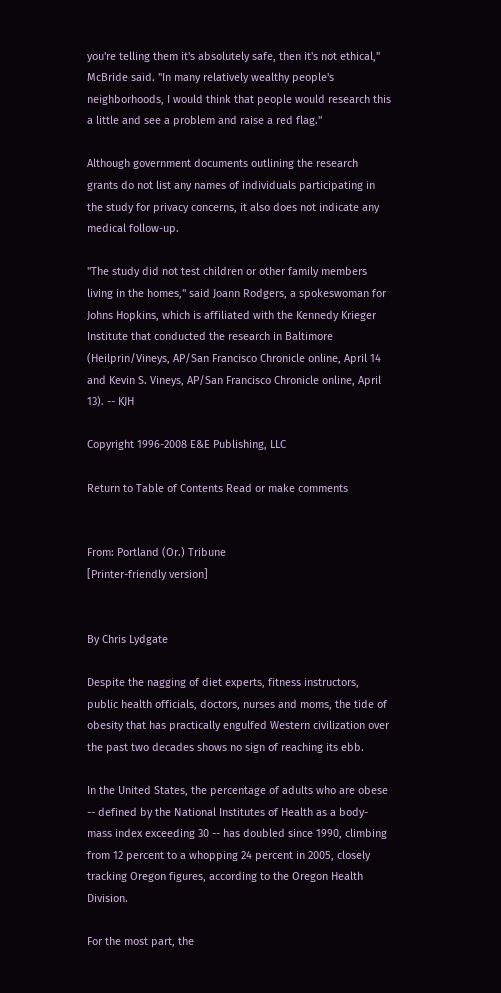you're telling them it's absolutely safe, then it's not ethical," McBride said. "In many relatively wealthy people's neighborhoods, I would think that people would research this a little and see a problem and raise a red flag."

Although government documents outlining the research grants do not list any names of individuals participating in the study for privacy concerns, it also does not indicate any medical follow-up.

"The study did not test children or other family members living in the homes," said Joann Rodgers, a spokeswoman for Johns Hopkins, which is affiliated with the Kennedy Krieger Institute that conducted the research in Baltimore (Heilprin/Vineys, AP/San Francisco Chronicle online, April 14 and Kevin S. Vineys, AP/San Francisco Chronicle online, April 13). -- KJH

Copyright 1996-2008 E&E Publishing, LLC

Return to Table of Contents Read or make comments


From: Portland (Or.) Tribune
[Printer-friendly version]


By Chris Lydgate

Despite the nagging of diet experts, fitness instructors, public health officials, doctors, nurses and moms, the tide of obesity that has practically engulfed Western civilization over the past two decades shows no sign of reaching its ebb.

In the United States, the percentage of adults who are obese -- defined by the National Institutes of Health as a body-mass index exceeding 30 -- has doubled since 1990, climbing from 12 percent to a whopping 24 percent in 2005, closely tracking Oregon figures, according to the Oregon Health Division.

For the most part, the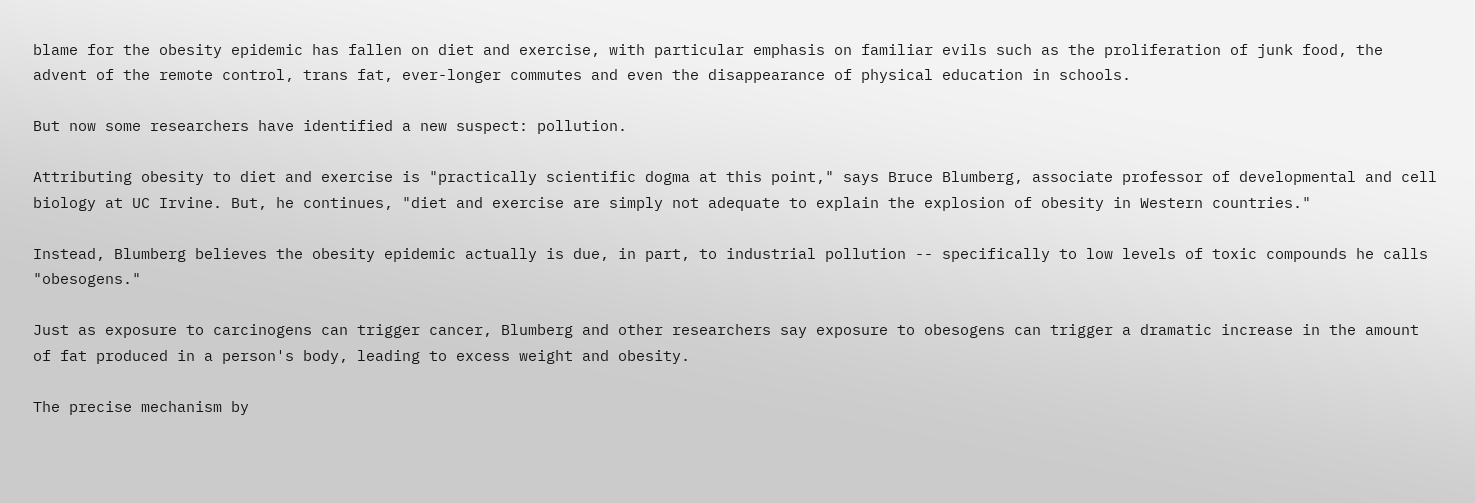blame for the obesity epidemic has fallen on diet and exercise, with particular emphasis on familiar evils such as the proliferation of junk food, the advent of the remote control, trans fat, ever-longer commutes and even the disappearance of physical education in schools.

But now some researchers have identified a new suspect: pollution.

Attributing obesity to diet and exercise is "practically scientific dogma at this point," says Bruce Blumberg, associate professor of developmental and cell biology at UC Irvine. But, he continues, "diet and exercise are simply not adequate to explain the explosion of obesity in Western countries."

Instead, Blumberg believes the obesity epidemic actually is due, in part, to industrial pollution -- specifically to low levels of toxic compounds he calls "obesogens."

Just as exposure to carcinogens can trigger cancer, Blumberg and other researchers say exposure to obesogens can trigger a dramatic increase in the amount of fat produced in a person's body, leading to excess weight and obesity.

The precise mechanism by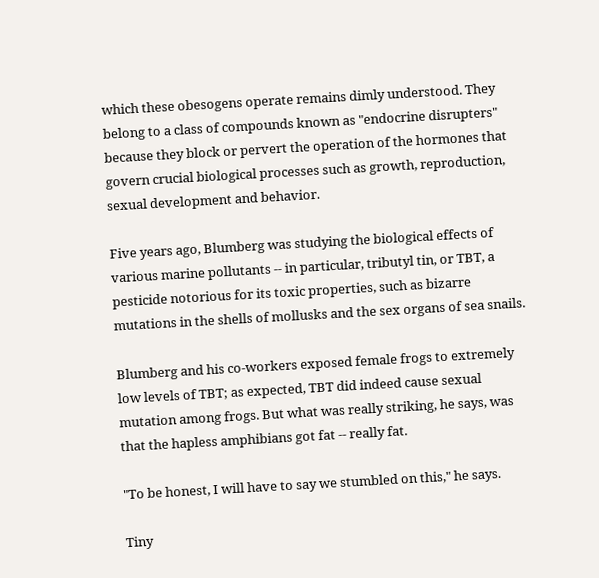which these obesogens operate remains dimly understood. They belong to a class of compounds known as "endocrine disrupters" because they block or pervert the operation of the hormones that govern crucial biological processes such as growth, reproduction, sexual development and behavior.

Five years ago, Blumberg was studying the biological effects of various marine pollutants -- in particular, tributyl tin, or TBT, a pesticide notorious for its toxic properties, such as bizarre mutations in the shells of mollusks and the sex organs of sea snails.

Blumberg and his co-workers exposed female frogs to extremely low levels of TBT; as expected, TBT did indeed cause sexual mutation among frogs. But what was really striking, he says, was that the hapless amphibians got fat -- really fat.

"To be honest, I will have to say we stumbled on this," he says.

Tiny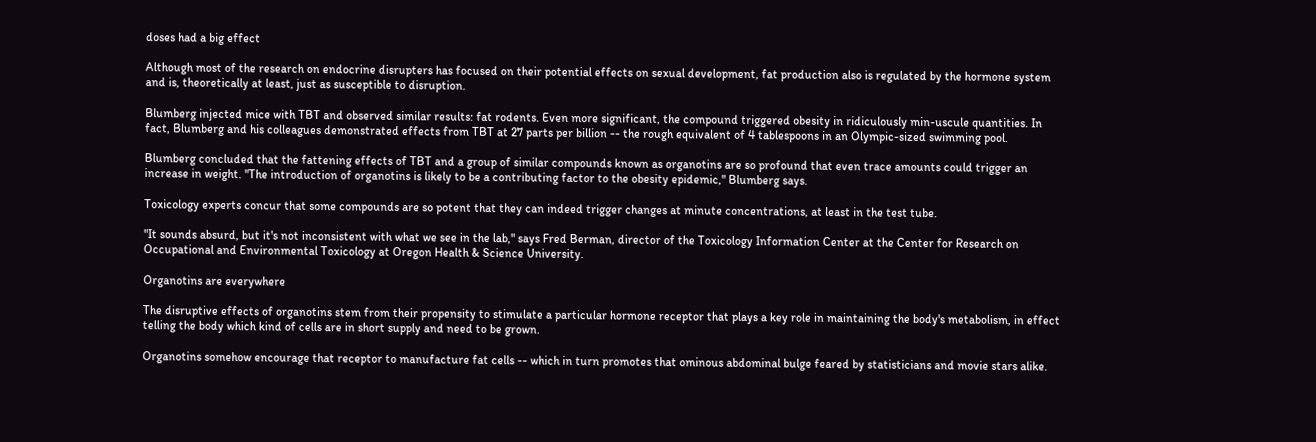doses had a big effect

Although most of the research on endocrine disrupters has focused on their potential effects on sexual development, fat production also is regulated by the hormone system and is, theoretically at least, just as susceptible to disruption.

Blumberg injected mice with TBT and observed similar results: fat rodents. Even more significant, the compound triggered obesity in ridiculously min-uscule quantities. In fact, Blumberg and his colleagues demonstrated effects from TBT at 27 parts per billion -- the rough equivalent of 4 tablespoons in an Olympic-sized swimming pool.

Blumberg concluded that the fattening effects of TBT and a group of similar compounds known as organotins are so profound that even trace amounts could trigger an increase in weight. "The introduction of organotins is likely to be a contributing factor to the obesity epidemic," Blumberg says.

Toxicology experts concur that some compounds are so potent that they can indeed trigger changes at minute concentrations, at least in the test tube.

"It sounds absurd, but it's not inconsistent with what we see in the lab," says Fred Berman, director of the Toxicology Information Center at the Center for Research on Occupational and Environmental Toxicology at Oregon Health & Science University.

Organotins are everywhere

The disruptive effects of organotins stem from their propensity to stimulate a particular hormone receptor that plays a key role in maintaining the body's metabolism, in effect telling the body which kind of cells are in short supply and need to be grown.

Organotins somehow encourage that receptor to manufacture fat cells -- which in turn promotes that ominous abdominal bulge feared by statisticians and movie stars alike.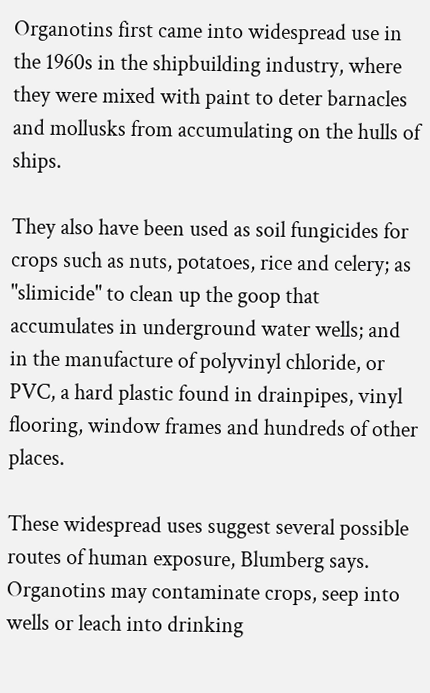Organotins first came into widespread use in the 1960s in the shipbuilding industry, where they were mixed with paint to deter barnacles and mollusks from accumulating on the hulls of ships.

They also have been used as soil fungicides for crops such as nuts, potatoes, rice and celery; as "slimicide" to clean up the goop that accumulates in underground water wells; and in the manufacture of polyvinyl chloride, or PVC, a hard plastic found in drainpipes, vinyl flooring, window frames and hundreds of other places.

These widespread uses suggest several possible routes of human exposure, Blumberg says. Organotins may contaminate crops, seep into wells or leach into drinking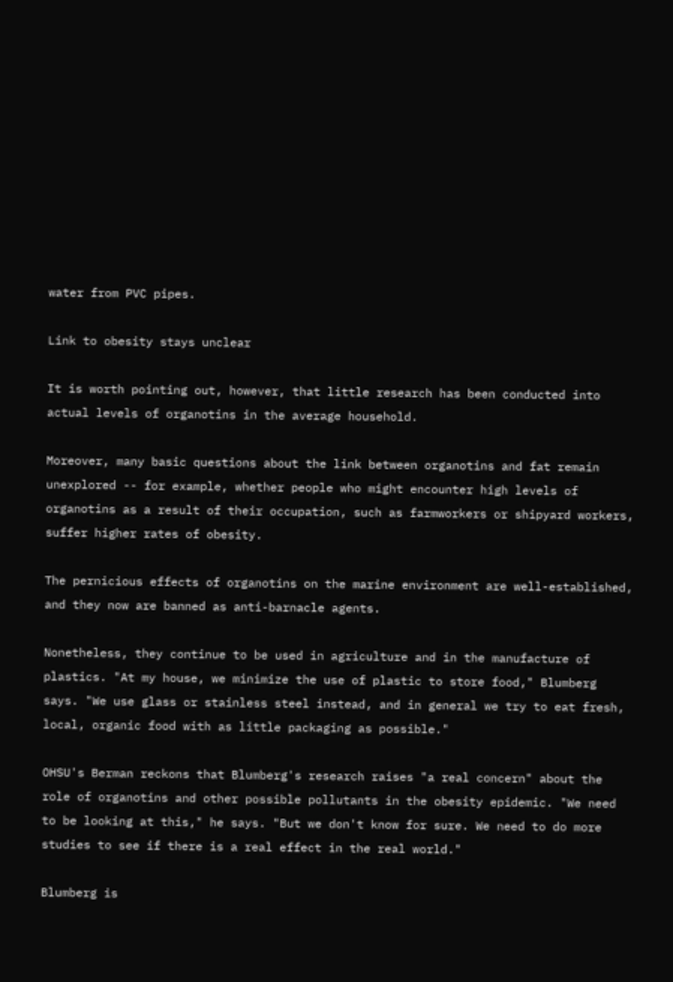water from PVC pipes.

Link to obesity stays unclear

It is worth pointing out, however, that little research has been conducted into actual levels of organotins in the average household.

Moreover, many basic questions about the link between organotins and fat remain unexplored -- for example, whether people who might encounter high levels of organotins as a result of their occupation, such as farmworkers or shipyard workers, suffer higher rates of obesity.

The pernicious effects of organotins on the marine environment are well-established, and they now are banned as anti-barnacle agents.

Nonetheless, they continue to be used in agriculture and in the manufacture of plastics. "At my house, we minimize the use of plastic to store food," Blumberg says. "We use glass or stainless steel instead, and in general we try to eat fresh, local, organic food with as little packaging as possible."

OHSU's Berman reckons that Blumberg's research raises "a real concern" about the role of organotins and other possible pollutants in the obesity epidemic. "We need to be looking at this," he says. "But we don't know for sure. We need to do more studies to see if there is a real effect in the real world."

Blumberg is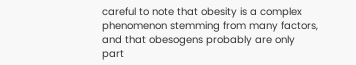careful to note that obesity is a complex phenomenon stemming from many factors, and that obesogens probably are only part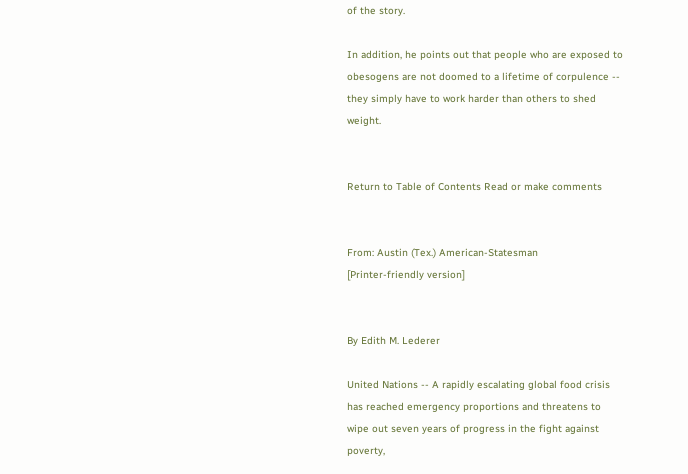of the story.

In addition, he points out that people who are exposed to obesogens are not doomed to a lifetime of corpulence -- they simply have to work harder than others to shed weight.


Return to Table of Contents Read or make comments


From: Austin (Tex.) American-Statesman
[Printer-friendly version]


By Edith M. Lederer

United Nations -- A rapidly escalating global food crisis has reached emergency proportions and threatens to wipe out seven years of progress in the fight against poverty,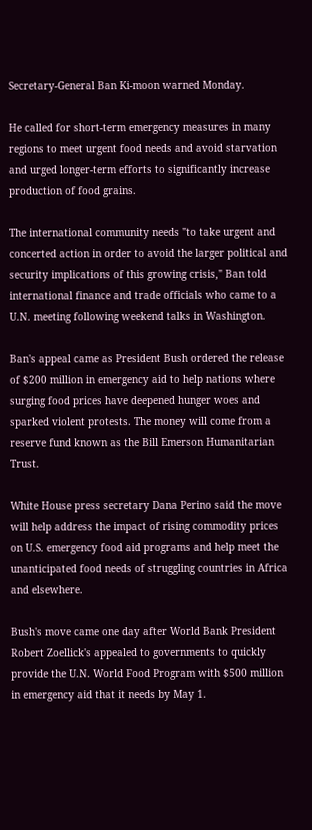Secretary-General Ban Ki-moon warned Monday.

He called for short-term emergency measures in many regions to meet urgent food needs and avoid starvation and urged longer-term efforts to significantly increase production of food grains.

The international community needs "to take urgent and concerted action in order to avoid the larger political and security implications of this growing crisis," Ban told international finance and trade officials who came to a U.N. meeting following weekend talks in Washington.

Ban's appeal came as President Bush ordered the release of $200 million in emergency aid to help nations where surging food prices have deepened hunger woes and sparked violent protests. The money will come from a reserve fund known as the Bill Emerson Humanitarian Trust.

White House press secretary Dana Perino said the move will help address the impact of rising commodity prices on U.S. emergency food aid programs and help meet the unanticipated food needs of struggling countries in Africa and elsewhere.

Bush's move came one day after World Bank President Robert Zoellick's appealed to governments to quickly provide the U.N. World Food Program with $500 million in emergency aid that it needs by May 1.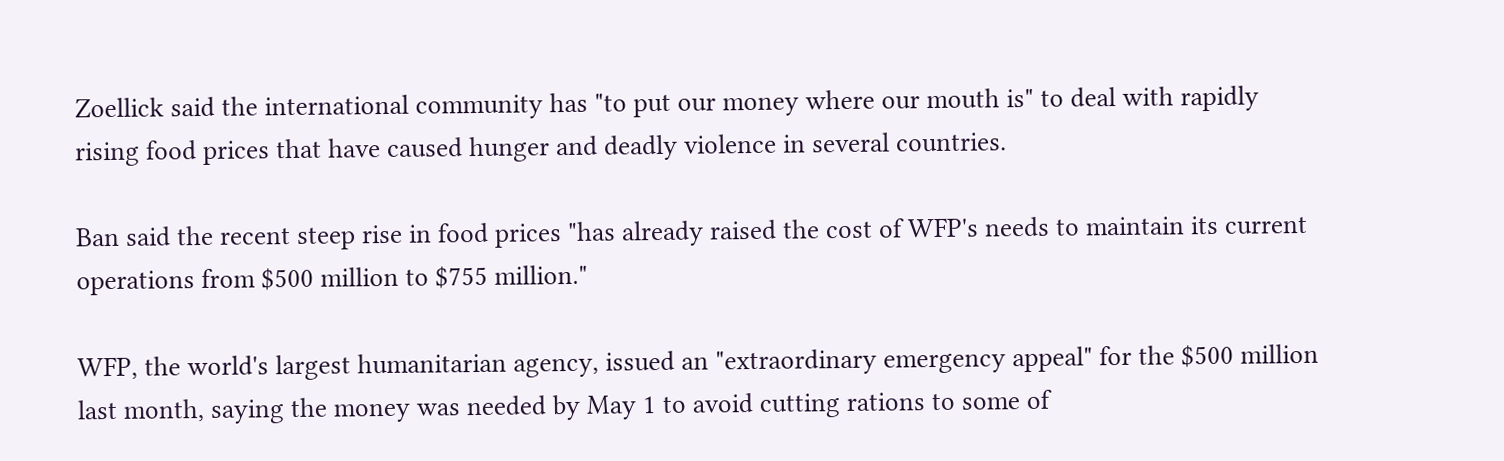Zoellick said the international community has "to put our money where our mouth is" to deal with rapidly rising food prices that have caused hunger and deadly violence in several countries.

Ban said the recent steep rise in food prices "has already raised the cost of WFP's needs to maintain its current operations from $500 million to $755 million."

WFP, the world's largest humanitarian agency, issued an "extraordinary emergency appeal" for the $500 million last month, saying the money was needed by May 1 to avoid cutting rations to some of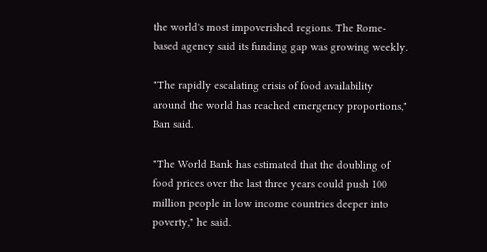the world's most impoverished regions. The Rome-based agency said its funding gap was growing weekly.

"The rapidly escalating crisis of food availability around the world has reached emergency proportions," Ban said.

"The World Bank has estimated that the doubling of food prices over the last three years could push 100 million people in low income countries deeper into poverty," he said.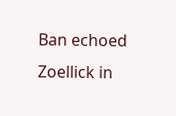Ban echoed Zoellick in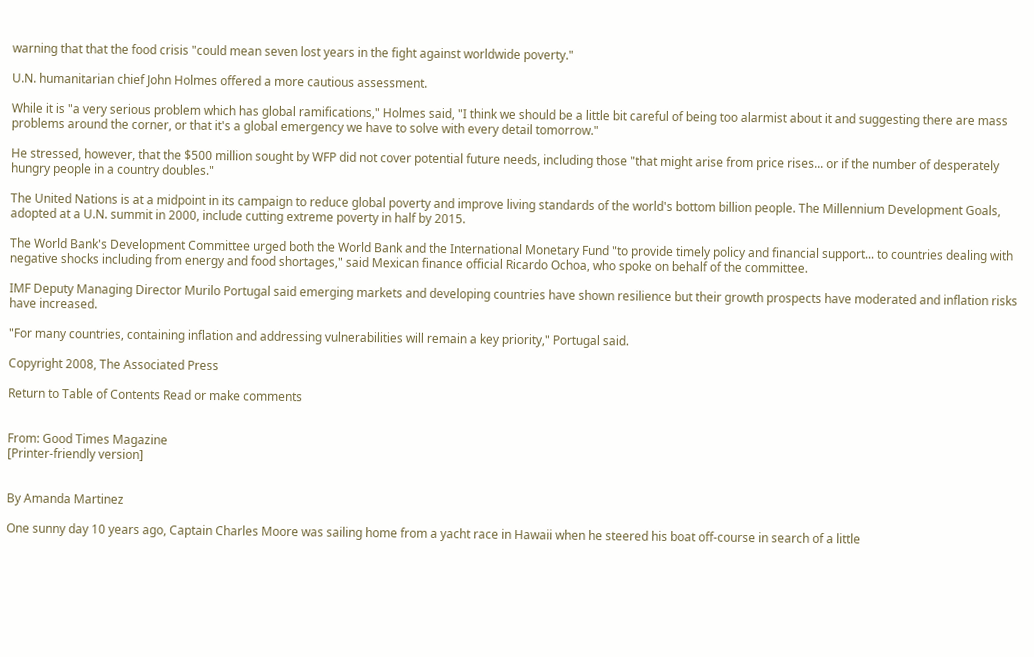warning that that the food crisis "could mean seven lost years in the fight against worldwide poverty."

U.N. humanitarian chief John Holmes offered a more cautious assessment.

While it is "a very serious problem which has global ramifications," Holmes said, "I think we should be a little bit careful of being too alarmist about it and suggesting there are mass problems around the corner, or that it's a global emergency we have to solve with every detail tomorrow."

He stressed, however, that the $500 million sought by WFP did not cover potential future needs, including those "that might arise from price rises... or if the number of desperately hungry people in a country doubles."

The United Nations is at a midpoint in its campaign to reduce global poverty and improve living standards of the world's bottom billion people. The Millennium Development Goals, adopted at a U.N. summit in 2000, include cutting extreme poverty in half by 2015.

The World Bank's Development Committee urged both the World Bank and the International Monetary Fund "to provide timely policy and financial support... to countries dealing with negative shocks including from energy and food shortages," said Mexican finance official Ricardo Ochoa, who spoke on behalf of the committee.

IMF Deputy Managing Director Murilo Portugal said emerging markets and developing countries have shown resilience but their growth prospects have moderated and inflation risks have increased.

"For many countries, containing inflation and addressing vulnerabilities will remain a key priority," Portugal said.

Copyright 2008, The Associated Press

Return to Table of Contents Read or make comments


From: Good Times Magazine
[Printer-friendly version]


By Amanda Martinez

One sunny day 10 years ago, Captain Charles Moore was sailing home from a yacht race in Hawaii when he steered his boat off-course in search of a little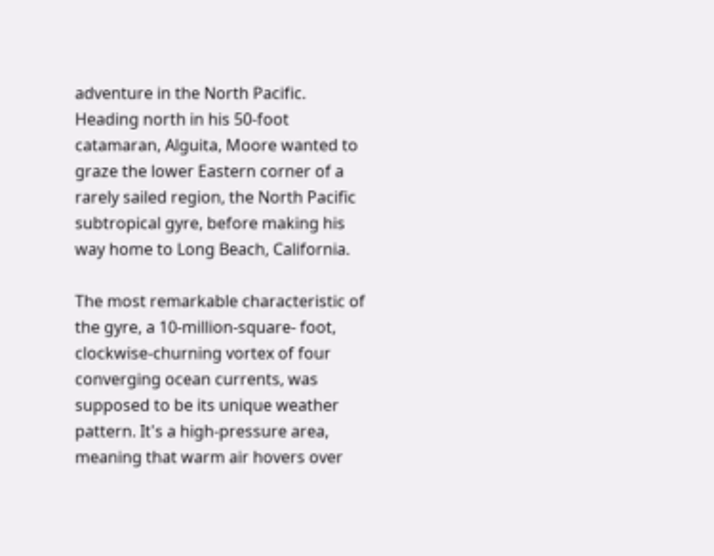adventure in the North Pacific. Heading north in his 50-foot catamaran, Alguita, Moore wanted to graze the lower Eastern corner of a rarely sailed region, the North Pacific subtropical gyre, before making his way home to Long Beach, California.

The most remarkable characteristic of the gyre, a 10-million-square- foot, clockwise-churning vortex of four converging ocean currents, was supposed to be its unique weather pattern. It's a high-pressure area, meaning that warm air hovers over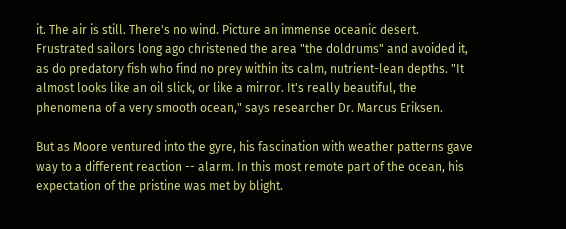it. The air is still. There's no wind. Picture an immense oceanic desert. Frustrated sailors long ago christened the area "the doldrums" and avoided it, as do predatory fish who find no prey within its calm, nutrient-lean depths. "It almost looks like an oil slick, or like a mirror. It's really beautiful, the phenomena of a very smooth ocean," says researcher Dr. Marcus Eriksen.

But as Moore ventured into the gyre, his fascination with weather patterns gave way to a different reaction -- alarm. In this most remote part of the ocean, his expectation of the pristine was met by blight.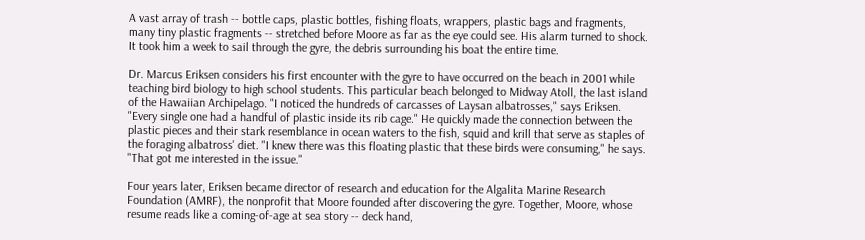A vast array of trash -- bottle caps, plastic bottles, fishing floats, wrappers, plastic bags and fragments, many tiny plastic fragments -- stretched before Moore as far as the eye could see. His alarm turned to shock. It took him a week to sail through the gyre, the debris surrounding his boat the entire time.

Dr. Marcus Eriksen considers his first encounter with the gyre to have occurred on the beach in 2001 while teaching bird biology to high school students. This particular beach belonged to Midway Atoll, the last island of the Hawaiian Archipelago. "I noticed the hundreds of carcasses of Laysan albatrosses," says Eriksen. "Every single one had a handful of plastic inside its rib cage." He quickly made the connection between the plastic pieces and their stark resemblance in ocean waters to the fish, squid and krill that serve as staples of the foraging albatross' diet. "I knew there was this floating plastic that these birds were consuming," he says. "That got me interested in the issue."

Four years later, Eriksen became director of research and education for the Algalita Marine Research Foundation (AMRF), the nonprofit that Moore founded after discovering the gyre. Together, Moore, whose resume reads like a coming-of-age at sea story -- deck hand,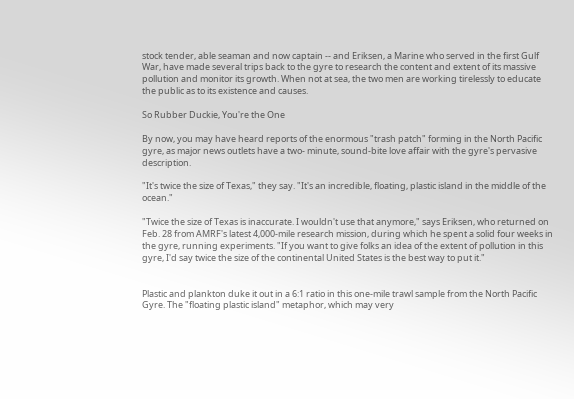stock tender, able seaman and now captain -- and Eriksen, a Marine who served in the first Gulf War, have made several trips back to the gyre to research the content and extent of its massive pollution and monitor its growth. When not at sea, the two men are working tirelessly to educate the public as to its existence and causes.

So Rubber Duckie, You're the One

By now, you may have heard reports of the enormous "trash patch" forming in the North Pacific gyre, as major news outlets have a two- minute, sound-bite love affair with the gyre's pervasive description.

"It's twice the size of Texas," they say. "It's an incredible, floating, plastic island in the middle of the ocean."

"Twice the size of Texas is inaccurate. I wouldn't use that anymore," says Eriksen, who returned on Feb. 28 from AMRF's latest 4,000-mile research mission, during which he spent a solid four weeks in the gyre, running experiments. "If you want to give folks an idea of the extent of pollution in this gyre, I'd say twice the size of the continental United States is the best way to put it."


Plastic and plankton duke it out in a 6:1 ratio in this one-mile trawl sample from the North Pacific Gyre. The "floating plastic island" metaphor, which may very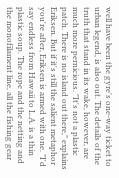well have been the gyre's one-way ticket to urban legend, is also out. The details of the truth that stand in its wake, however, are much more pernicious. "It's not a plastic patch. There is no island out there," explains Eriksen. But if it's still the salient metaphor you're after, Eriksen is armed with one. "I'd say endless from Hawaii to L.A. is a thin plastic soup. The rope and the netting and the monofilament line, all the fishing gear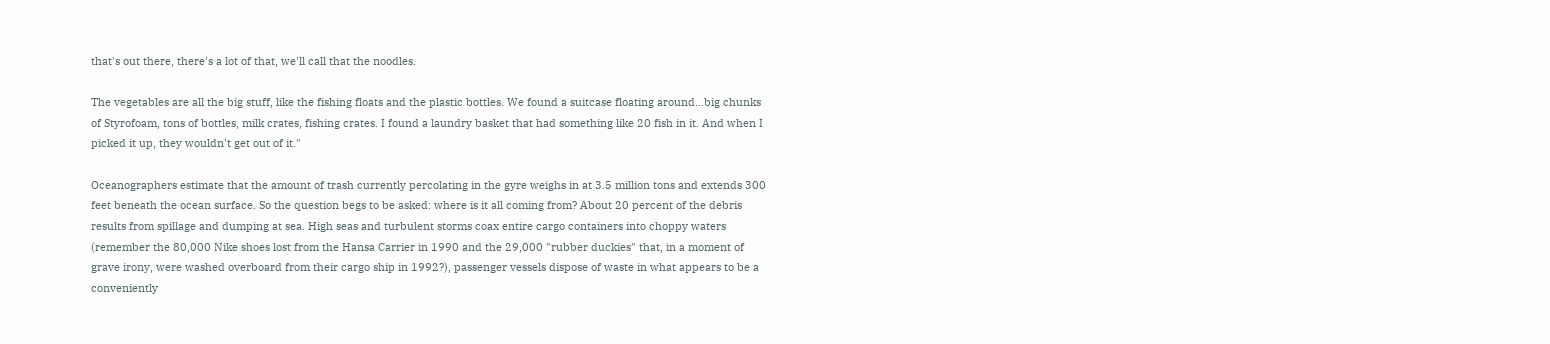that's out there, there's a lot of that, we'll call that the noodles.

The vegetables are all the big stuff, like the fishing floats and the plastic bottles. We found a suitcase floating around...big chunks of Styrofoam, tons of bottles, milk crates, fishing crates. I found a laundry basket that had something like 20 fish in it. And when I picked it up, they wouldn't get out of it."

Oceanographers estimate that the amount of trash currently percolating in the gyre weighs in at 3.5 million tons and extends 300 feet beneath the ocean surface. So the question begs to be asked: where is it all coming from? About 20 percent of the debris results from spillage and dumping at sea. High seas and turbulent storms coax entire cargo containers into choppy waters (remember the 80,000 Nike shoes lost from the Hansa Carrier in 1990 and the 29,000 "rubber duckies" that, in a moment of grave irony, were washed overboard from their cargo ship in 1992?), passenger vessels dispose of waste in what appears to be a conveniently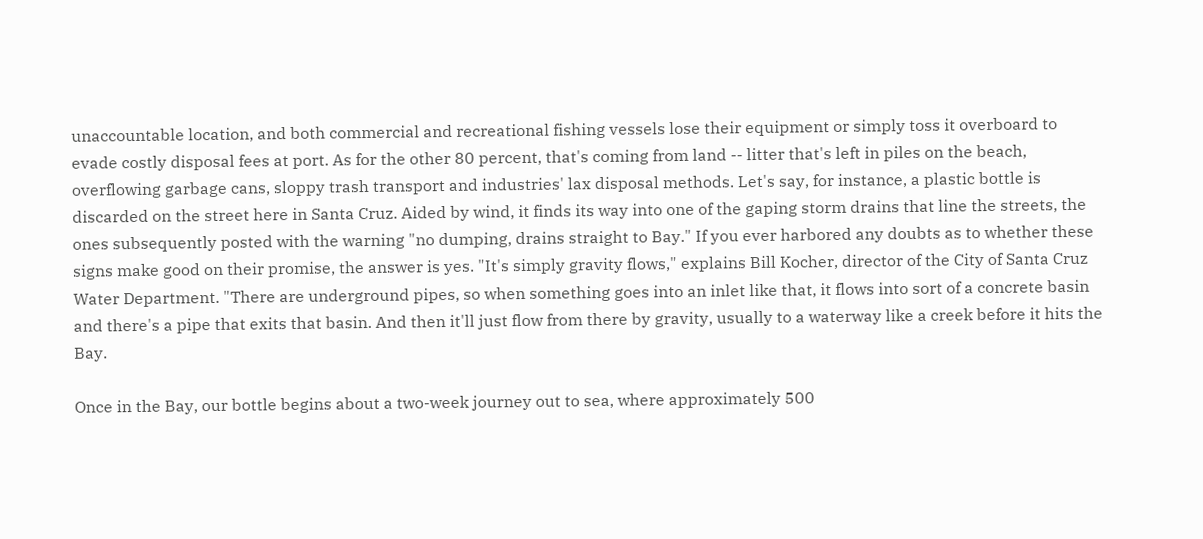unaccountable location, and both commercial and recreational fishing vessels lose their equipment or simply toss it overboard to evade costly disposal fees at port. As for the other 80 percent, that's coming from land -- litter that's left in piles on the beach, overflowing garbage cans, sloppy trash transport and industries' lax disposal methods. Let's say, for instance, a plastic bottle is discarded on the street here in Santa Cruz. Aided by wind, it finds its way into one of the gaping storm drains that line the streets, the ones subsequently posted with the warning "no dumping, drains straight to Bay." If you ever harbored any doubts as to whether these signs make good on their promise, the answer is yes. "It's simply gravity flows," explains Bill Kocher, director of the City of Santa Cruz Water Department. "There are underground pipes, so when something goes into an inlet like that, it flows into sort of a concrete basin and there's a pipe that exits that basin. And then it'll just flow from there by gravity, usually to a waterway like a creek before it hits the Bay.

Once in the Bay, our bottle begins about a two-week journey out to sea, where approximately 500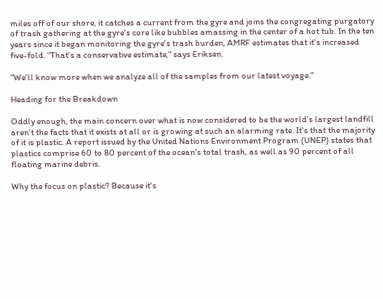miles off of our shore, it catches a current from the gyre and joins the congregating purgatory of trash gathering at the gyre's core like bubbles amassing in the center of a hot tub. In the ten years since it began monitoring the gyre's trash burden, AMRF estimates that it's increased five-fold. "That's a conservative estimate," says Eriksen.

"We'll know more when we analyze all of the samples from our latest voyage."

Heading for the Breakdown

Oddly enough, the main concern over what is now considered to be the world's largest landfill aren't the facts that it exists at all or is growing at such an alarming rate. It's that the majority of it is plastic. A report issued by the United Nations Environment Program (UNEP) states that plastics comprise 60 to 80 percent of the ocean's total trash, as well as 90 percent of all floating marine debris.

Why the focus on plastic? Because it's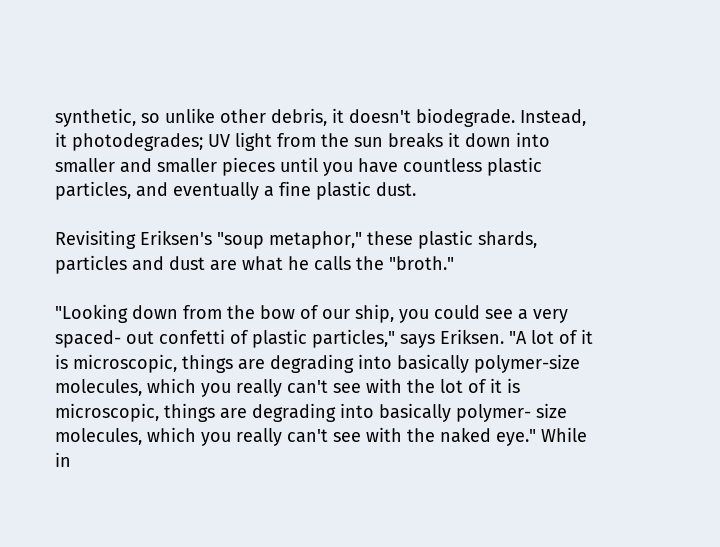synthetic, so unlike other debris, it doesn't biodegrade. Instead, it photodegrades; UV light from the sun breaks it down into smaller and smaller pieces until you have countless plastic particles, and eventually a fine plastic dust.

Revisiting Eriksen's "soup metaphor," these plastic shards, particles and dust are what he calls the "broth."

"Looking down from the bow of our ship, you could see a very spaced- out confetti of plastic particles," says Eriksen. "A lot of it is microscopic, things are degrading into basically polymer-size molecules, which you really can't see with the lot of it is microscopic, things are degrading into basically polymer- size molecules, which you really can't see with the naked eye." While in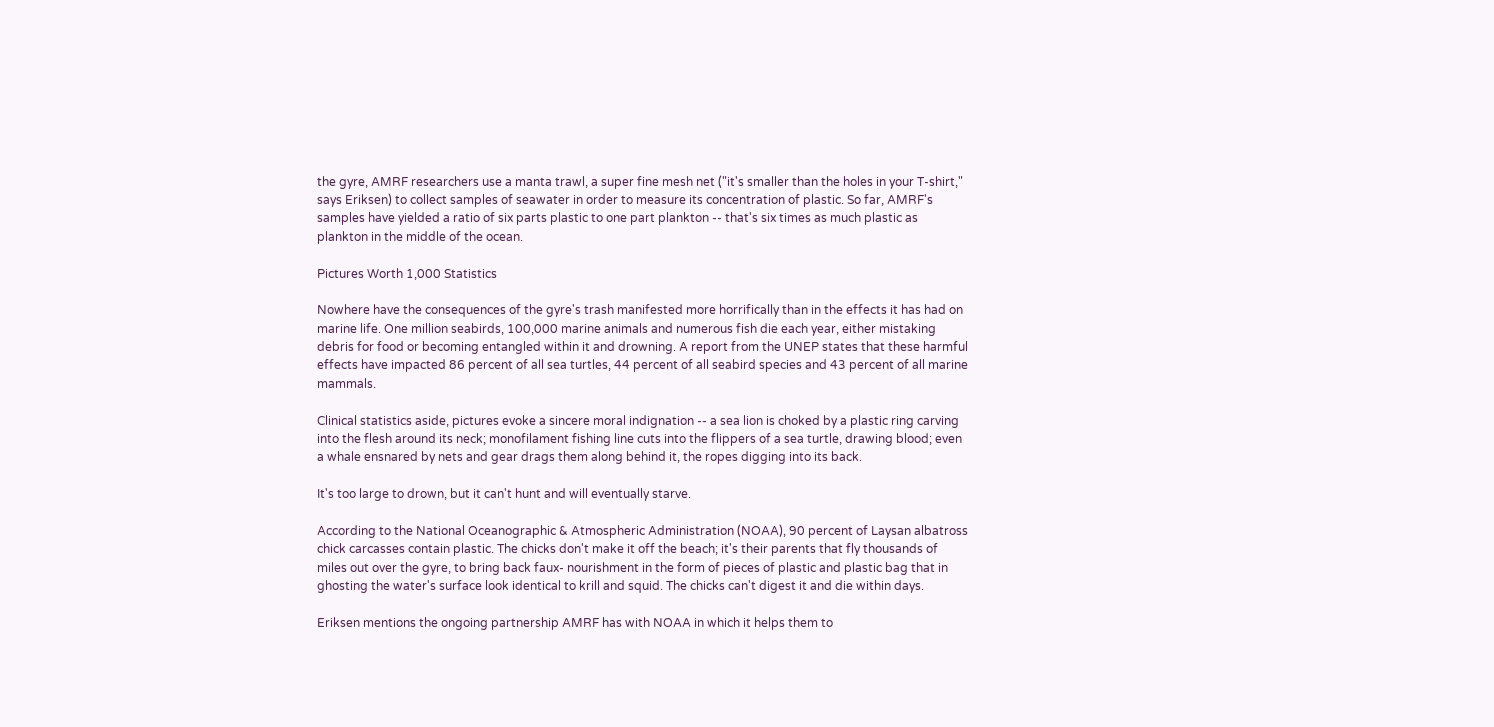the gyre, AMRF researchers use a manta trawl, a super fine mesh net ("it's smaller than the holes in your T-shirt," says Eriksen) to collect samples of seawater in order to measure its concentration of plastic. So far, AMRF's samples have yielded a ratio of six parts plastic to one part plankton -- that's six times as much plastic as plankton in the middle of the ocean.

Pictures Worth 1,000 Statistics

Nowhere have the consequences of the gyre's trash manifested more horrifically than in the effects it has had on marine life. One million seabirds, 100,000 marine animals and numerous fish die each year, either mistaking debris for food or becoming entangled within it and drowning. A report from the UNEP states that these harmful effects have impacted 86 percent of all sea turtles, 44 percent of all seabird species and 43 percent of all marine mammals.

Clinical statistics aside, pictures evoke a sincere moral indignation -- a sea lion is choked by a plastic ring carving into the flesh around its neck; monofilament fishing line cuts into the flippers of a sea turtle, drawing blood; even a whale ensnared by nets and gear drags them along behind it, the ropes digging into its back.

It's too large to drown, but it can't hunt and will eventually starve.

According to the National Oceanographic & Atmospheric Administration (NOAA), 90 percent of Laysan albatross chick carcasses contain plastic. The chicks don't make it off the beach; it's their parents that fly thousands of miles out over the gyre, to bring back faux- nourishment in the form of pieces of plastic and plastic bag that in ghosting the water's surface look identical to krill and squid. The chicks can't digest it and die within days.

Eriksen mentions the ongoing partnership AMRF has with NOAA in which it helps them to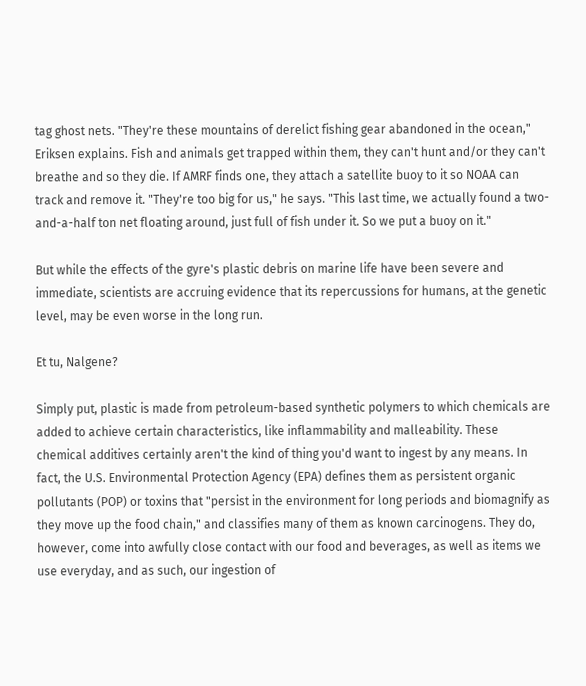tag ghost nets. "They're these mountains of derelict fishing gear abandoned in the ocean," Eriksen explains. Fish and animals get trapped within them, they can't hunt and/or they can't breathe and so they die. If AMRF finds one, they attach a satellite buoy to it so NOAA can track and remove it. "They're too big for us," he says. "This last time, we actually found a two-and-a-half ton net floating around, just full of fish under it. So we put a buoy on it."

But while the effects of the gyre's plastic debris on marine life have been severe and immediate, scientists are accruing evidence that its repercussions for humans, at the genetic level, may be even worse in the long run.

Et tu, Nalgene?

Simply put, plastic is made from petroleum-based synthetic polymers to which chemicals are added to achieve certain characteristics, like inflammability and malleability. These chemical additives certainly aren't the kind of thing you'd want to ingest by any means. In fact, the U.S. Environmental Protection Agency (EPA) defines them as persistent organic pollutants (POP) or toxins that "persist in the environment for long periods and biomagnify as they move up the food chain," and classifies many of them as known carcinogens. They do, however, come into awfully close contact with our food and beverages, as well as items we use everyday, and as such, our ingestion of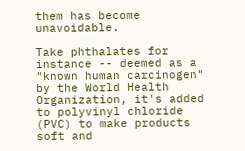them has become unavoidable.

Take phthalates for instance -- deemed as a "known human carcinogen" by the World Health Organization, it's added to polyvinyl chloride (PVC) to make products soft and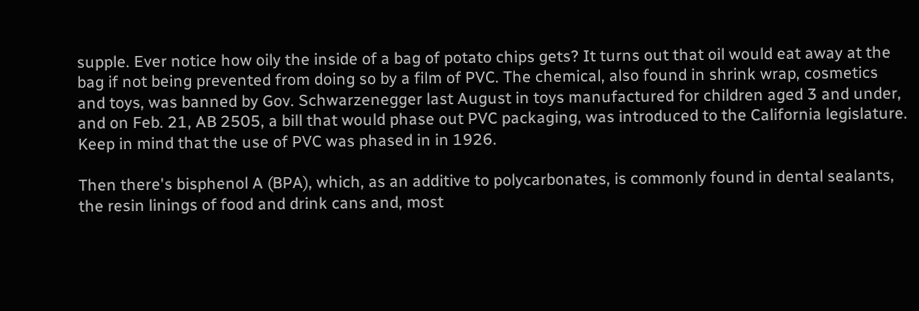supple. Ever notice how oily the inside of a bag of potato chips gets? It turns out that oil would eat away at the bag if not being prevented from doing so by a film of PVC. The chemical, also found in shrink wrap, cosmetics and toys, was banned by Gov. Schwarzenegger last August in toys manufactured for children aged 3 and under, and on Feb. 21, AB 2505, a bill that would phase out PVC packaging, was introduced to the California legislature. Keep in mind that the use of PVC was phased in in 1926.

Then there's bisphenol A (BPA), which, as an additive to polycarbonates, is commonly found in dental sealants, the resin linings of food and drink cans and, most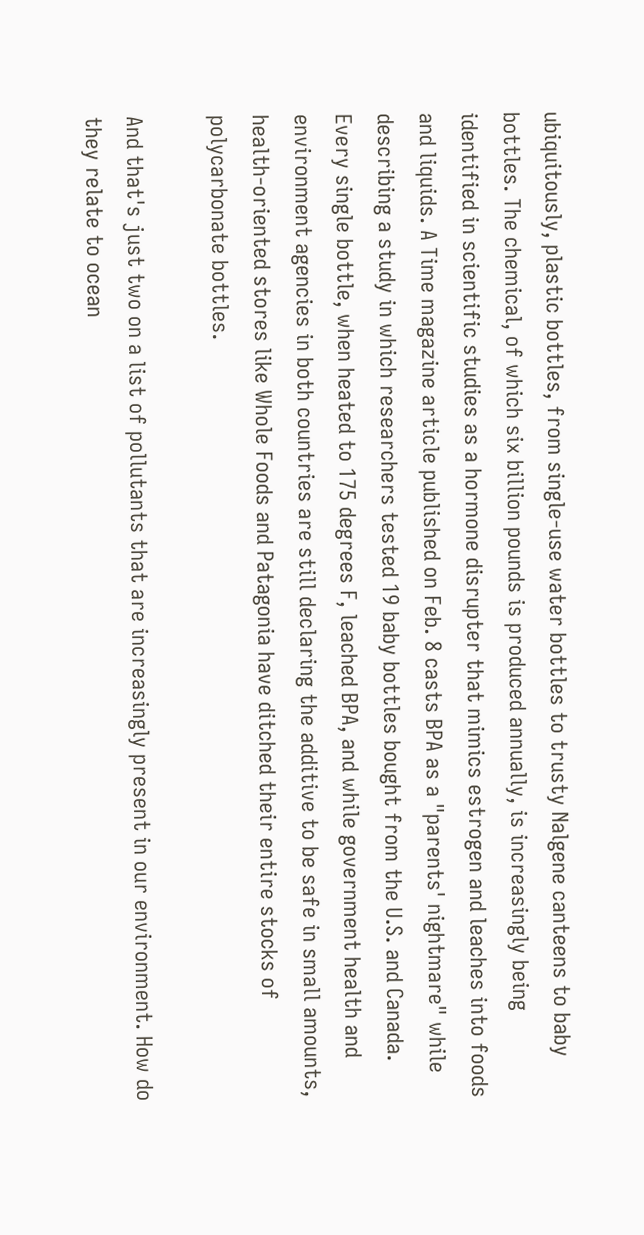ubiquitously, plastic bottles, from single-use water bottles to trusty Nalgene canteens to baby bottles. The chemical, of which six billion pounds is produced annually, is increasingly being identified in scientific studies as a hormone disrupter that mimics estrogen and leaches into foods and liquids. A Time magazine article published on Feb. 8 casts BPA as a "parents' nightmare" while describing a study in which researchers tested 19 baby bottles bought from the U.S. and Canada. Every single bottle, when heated to 175 degrees F, leached BPA, and while government health and environment agencies in both countries are still declaring the additive to be safe in small amounts, health-oriented stores like Whole Foods and Patagonia have ditched their entire stocks of polycarbonate bottles.

And that's just two on a list of pollutants that are increasingly present in our environment. How do they relate to ocean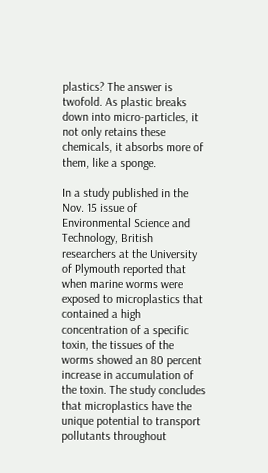plastics? The answer is twofold. As plastic breaks down into micro-particles, it not only retains these chemicals, it absorbs more of them, like a sponge.

In a study published in the Nov. 15 issue of Environmental Science and Technology, British researchers at the University of Plymouth reported that when marine worms were exposed to microplastics that contained a high concentration of a specific toxin, the tissues of the worms showed an 80 percent increase in accumulation of the toxin. The study concludes that microplastics have the unique potential to transport pollutants throughout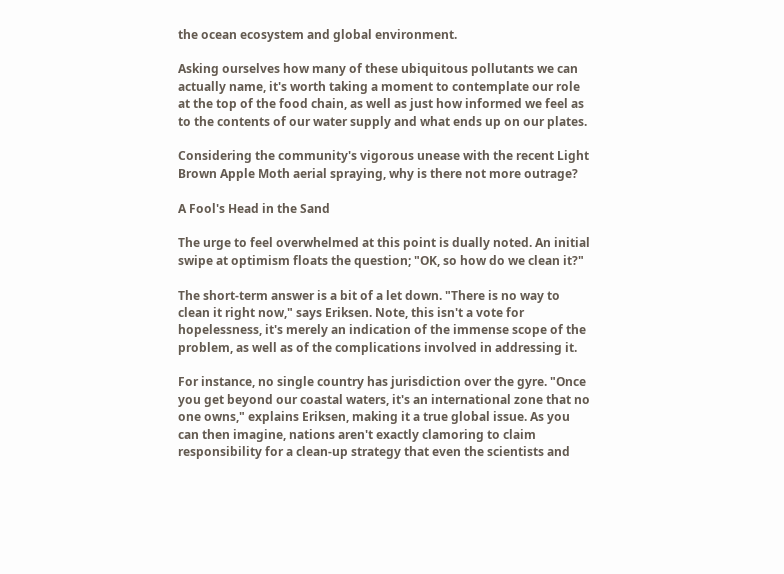the ocean ecosystem and global environment.

Asking ourselves how many of these ubiquitous pollutants we can actually name, it's worth taking a moment to contemplate our role at the top of the food chain, as well as just how informed we feel as to the contents of our water supply and what ends up on our plates.

Considering the community's vigorous unease with the recent Light Brown Apple Moth aerial spraying, why is there not more outrage?

A Fool's Head in the Sand

The urge to feel overwhelmed at this point is dually noted. An initial swipe at optimism floats the question; "OK, so how do we clean it?"

The short-term answer is a bit of a let down. "There is no way to clean it right now," says Eriksen. Note, this isn't a vote for hopelessness, it's merely an indication of the immense scope of the problem, as well as of the complications involved in addressing it.

For instance, no single country has jurisdiction over the gyre. "Once you get beyond our coastal waters, it's an international zone that no one owns," explains Eriksen, making it a true global issue. As you can then imagine, nations aren't exactly clamoring to claim responsibility for a clean-up strategy that even the scientists and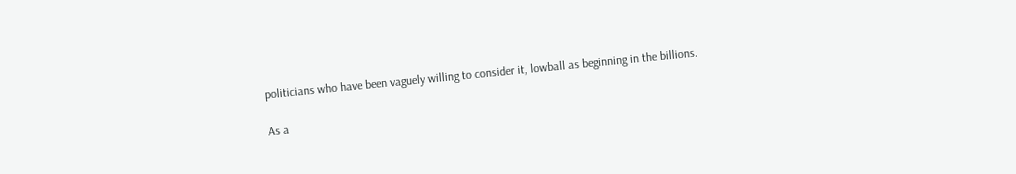politicians who have been vaguely willing to consider it, lowball as beginning in the billions.

As a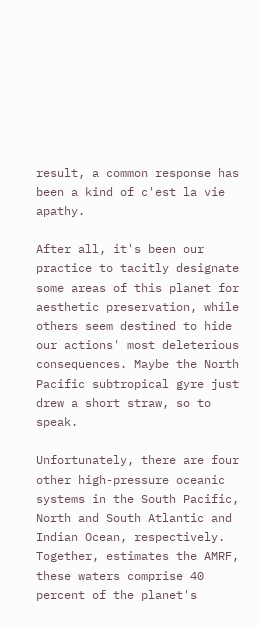result, a common response has been a kind of c'est la vie apathy.

After all, it's been our practice to tacitly designate some areas of this planet for aesthetic preservation, while others seem destined to hide our actions' most deleterious consequences. Maybe the North Pacific subtropical gyre just drew a short straw, so to speak.

Unfortunately, there are four other high-pressure oceanic systems in the South Pacific, North and South Atlantic and Indian Ocean, respectively. Together, estimates the AMRF, these waters comprise 40 percent of the planet's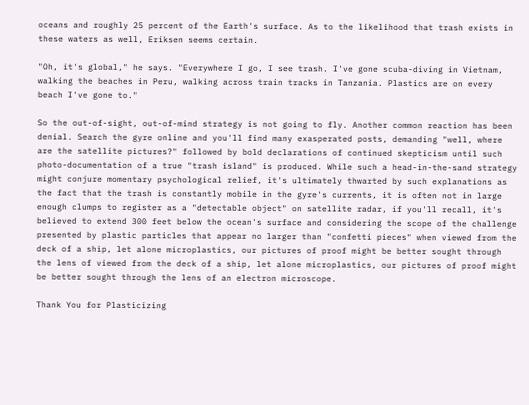oceans and roughly 25 percent of the Earth's surface. As to the likelihood that trash exists in these waters as well, Eriksen seems certain.

"Oh, it's global," he says. "Everywhere I go, I see trash. I've gone scuba-diving in Vietnam, walking the beaches in Peru, walking across train tracks in Tanzania. Plastics are on every beach I've gone to."

So the out-of-sight, out-of-mind strategy is not going to fly. Another common reaction has been denial. Search the gyre online and you'll find many exasperated posts, demanding "well, where are the satellite pictures?" followed by bold declarations of continued skepticism until such photo-documentation of a true "trash island" is produced. While such a head-in-the-sand strategy might conjure momentary psychological relief, it's ultimately thwarted by such explanations as the fact that the trash is constantly mobile in the gyre's currents, it is often not in large enough clumps to register as a "detectable object" on satellite radar, if you'll recall, it's believed to extend 300 feet below the ocean's surface and considering the scope of the challenge presented by plastic particles that appear no larger than "confetti pieces" when viewed from the deck of a ship, let alone microplastics, our pictures of proof might be better sought through the lens of viewed from the deck of a ship, let alone microplastics, our pictures of proof might be better sought through the lens of an electron microscope.

Thank You for Plasticizing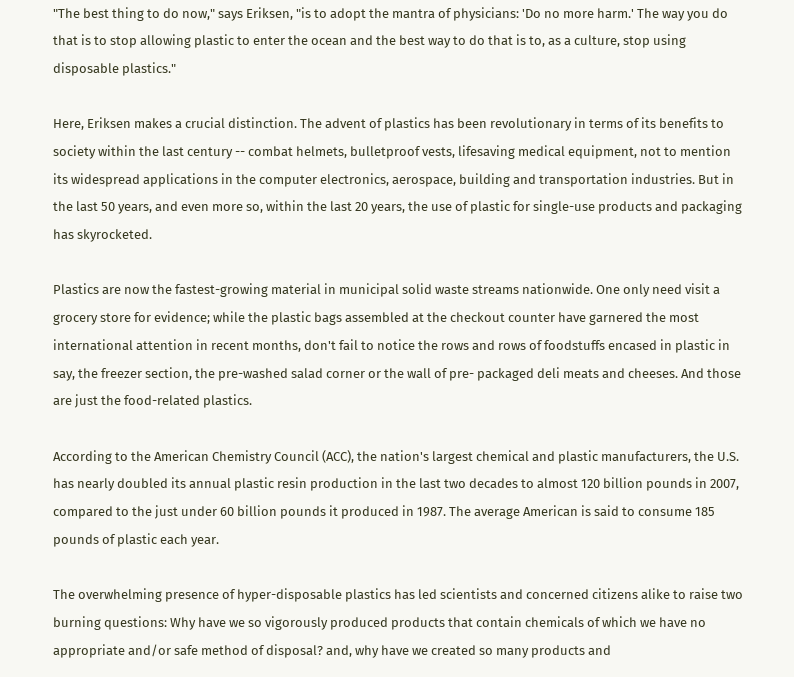"The best thing to do now," says Eriksen, "is to adopt the mantra of physicians: 'Do no more harm.' The way you do that is to stop allowing plastic to enter the ocean and the best way to do that is to, as a culture, stop using disposable plastics."

Here, Eriksen makes a crucial distinction. The advent of plastics has been revolutionary in terms of its benefits to society within the last century -- combat helmets, bulletproof vests, lifesaving medical equipment, not to mention its widespread applications in the computer electronics, aerospace, building and transportation industries. But in the last 50 years, and even more so, within the last 20 years, the use of plastic for single-use products and packaging has skyrocketed.

Plastics are now the fastest-growing material in municipal solid waste streams nationwide. One only need visit a grocery store for evidence; while the plastic bags assembled at the checkout counter have garnered the most international attention in recent months, don't fail to notice the rows and rows of foodstuffs encased in plastic in say, the freezer section, the pre-washed salad corner or the wall of pre- packaged deli meats and cheeses. And those are just the food-related plastics.

According to the American Chemistry Council (ACC), the nation's largest chemical and plastic manufacturers, the U.S. has nearly doubled its annual plastic resin production in the last two decades to almost 120 billion pounds in 2007, compared to the just under 60 billion pounds it produced in 1987. The average American is said to consume 185 pounds of plastic each year.

The overwhelming presence of hyper-disposable plastics has led scientists and concerned citizens alike to raise two burning questions: Why have we so vigorously produced products that contain chemicals of which we have no appropriate and/or safe method of disposal? and, why have we created so many products and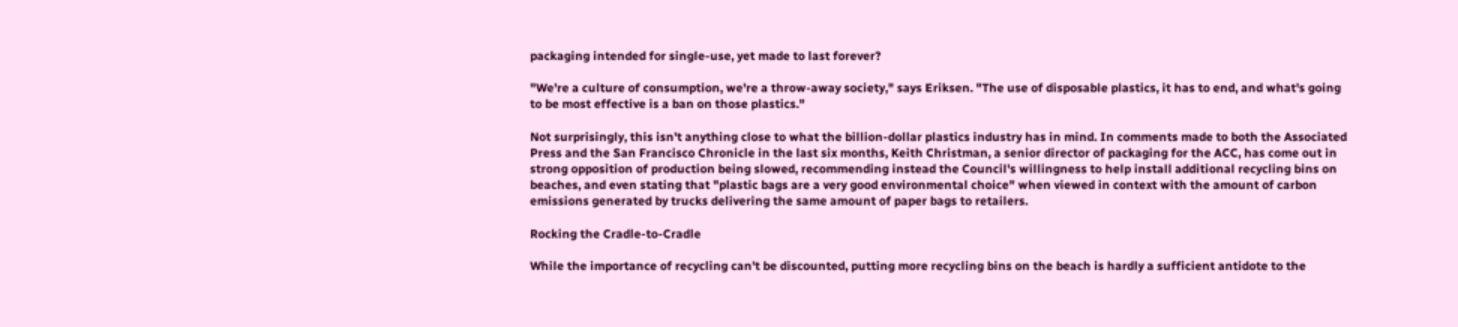packaging intended for single-use, yet made to last forever?

"We're a culture of consumption, we're a throw-away society," says Eriksen. "The use of disposable plastics, it has to end, and what's going to be most effective is a ban on those plastics."

Not surprisingly, this isn't anything close to what the billion-dollar plastics industry has in mind. In comments made to both the Associated Press and the San Francisco Chronicle in the last six months, Keith Christman, a senior director of packaging for the ACC, has come out in strong opposition of production being slowed, recommending instead the Council's willingness to help install additional recycling bins on beaches, and even stating that "plastic bags are a very good environmental choice" when viewed in context with the amount of carbon emissions generated by trucks delivering the same amount of paper bags to retailers.

Rocking the Cradle-to-Cradle

While the importance of recycling can't be discounted, putting more recycling bins on the beach is hardly a sufficient antidote to the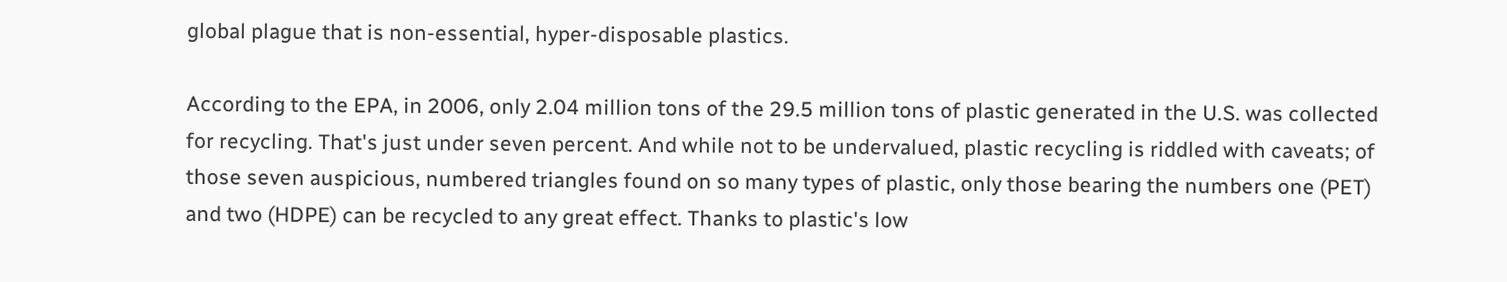global plague that is non-essential, hyper-disposable plastics.

According to the EPA, in 2006, only 2.04 million tons of the 29.5 million tons of plastic generated in the U.S. was collected for recycling. That's just under seven percent. And while not to be undervalued, plastic recycling is riddled with caveats; of those seven auspicious, numbered triangles found on so many types of plastic, only those bearing the numbers one (PET) and two (HDPE) can be recycled to any great effect. Thanks to plastic's low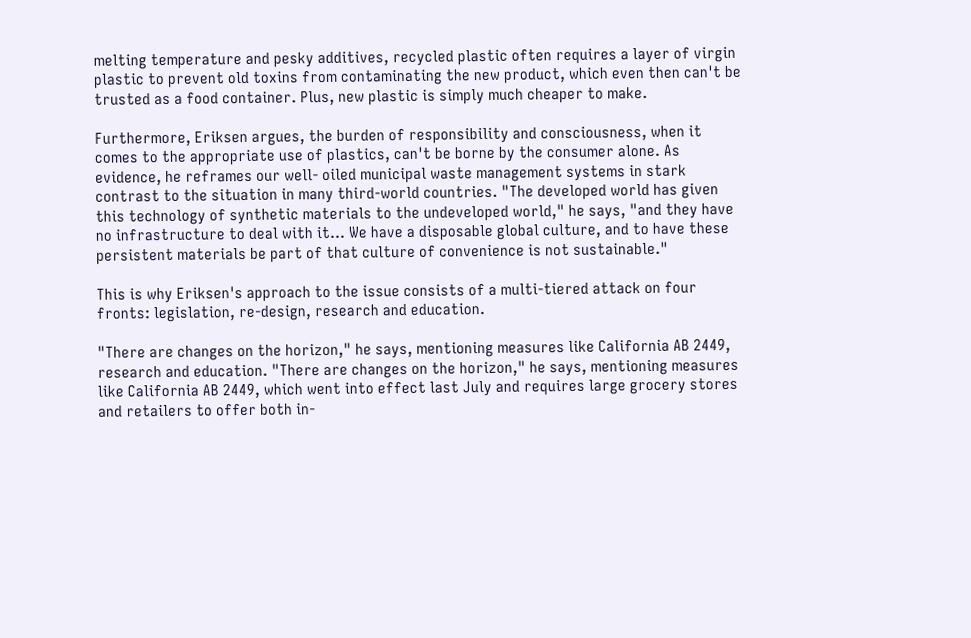melting temperature and pesky additives, recycled plastic often requires a layer of virgin plastic to prevent old toxins from contaminating the new product, which even then can't be trusted as a food container. Plus, new plastic is simply much cheaper to make.

Furthermore, Eriksen argues, the burden of responsibility and consciousness, when it comes to the appropriate use of plastics, can't be borne by the consumer alone. As evidence, he reframes our well- oiled municipal waste management systems in stark contrast to the situation in many third-world countries. "The developed world has given this technology of synthetic materials to the undeveloped world," he says, "and they have no infrastructure to deal with it... We have a disposable global culture, and to have these persistent materials be part of that culture of convenience is not sustainable."

This is why Eriksen's approach to the issue consists of a multi-tiered attack on four fronts: legislation, re-design, research and education.

"There are changes on the horizon," he says, mentioning measures like California AB 2449, research and education. "There are changes on the horizon," he says, mentioning measures like California AB 2449, which went into effect last July and requires large grocery stores and retailers to offer both in-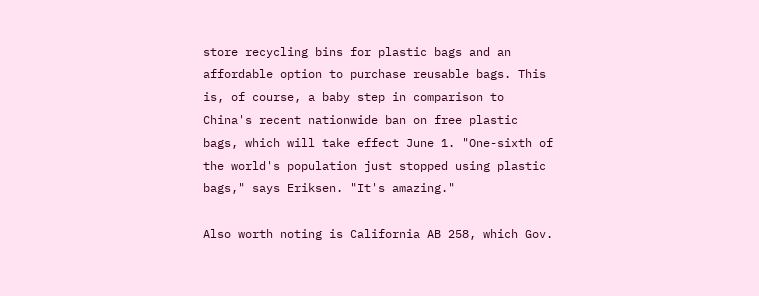store recycling bins for plastic bags and an affordable option to purchase reusable bags. This is, of course, a baby step in comparison to China's recent nationwide ban on free plastic bags, which will take effect June 1. "One-sixth of the world's population just stopped using plastic bags," says Eriksen. "It's amazing."

Also worth noting is California AB 258, which Gov.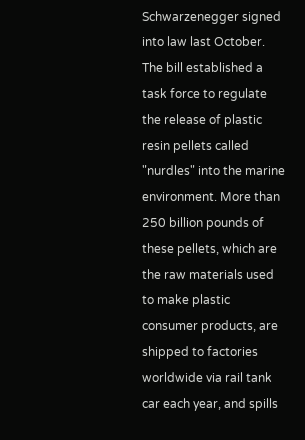Schwarzenegger signed into law last October. The bill established a task force to regulate the release of plastic resin pellets called "nurdles" into the marine environment. More than 250 billion pounds of these pellets, which are the raw materials used to make plastic consumer products, are shipped to factories worldwide via rail tank car each year, and spills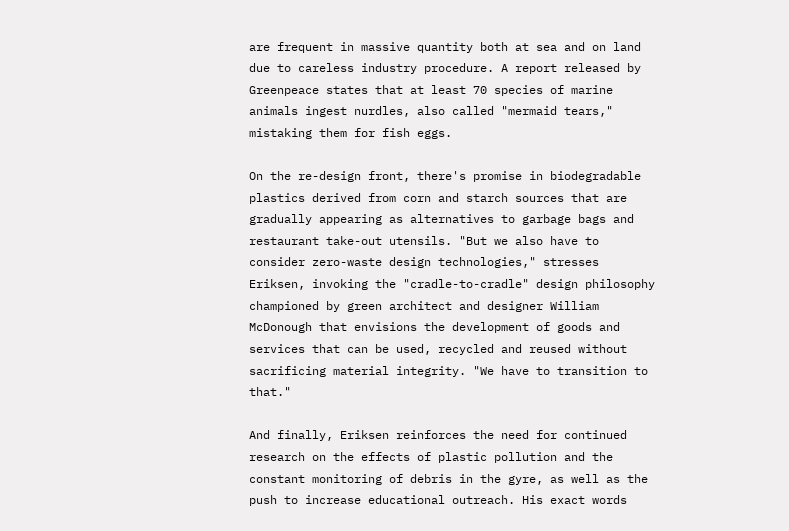are frequent in massive quantity both at sea and on land due to careless industry procedure. A report released by Greenpeace states that at least 70 species of marine animals ingest nurdles, also called "mermaid tears," mistaking them for fish eggs.

On the re-design front, there's promise in biodegradable plastics derived from corn and starch sources that are gradually appearing as alternatives to garbage bags and restaurant take-out utensils. "But we also have to consider zero-waste design technologies," stresses Eriksen, invoking the "cradle-to-cradle" design philosophy championed by green architect and designer William McDonough that envisions the development of goods and services that can be used, recycled and reused without sacrificing material integrity. "We have to transition to that."

And finally, Eriksen reinforces the need for continued research on the effects of plastic pollution and the constant monitoring of debris in the gyre, as well as the push to increase educational outreach. His exact words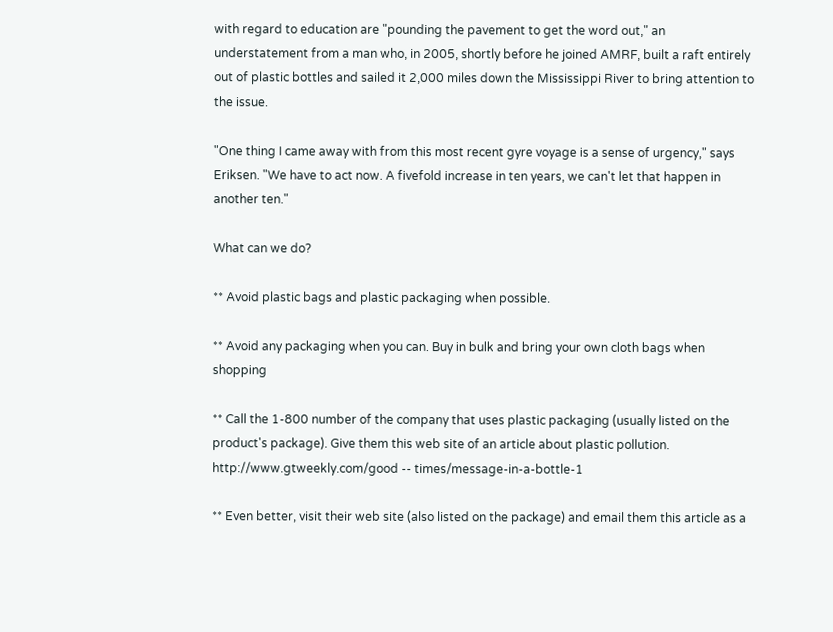with regard to education are "pounding the pavement to get the word out," an understatement from a man who, in 2005, shortly before he joined AMRF, built a raft entirely out of plastic bottles and sailed it 2,000 miles down the Mississippi River to bring attention to the issue.

"One thing I came away with from this most recent gyre voyage is a sense of urgency," says Eriksen. "We have to act now. A fivefold increase in ten years, we can't let that happen in another ten."

What can we do?

** Avoid plastic bags and plastic packaging when possible.

** Avoid any packaging when you can. Buy in bulk and bring your own cloth bags when shopping

** Call the 1-800 number of the company that uses plastic packaging (usually listed on the product's package). Give them this web site of an article about plastic pollution. http://www.gtweekly.com/good -- times/message-in-a-bottle-1

** Even better, visit their web site (also listed on the package) and email them this article as a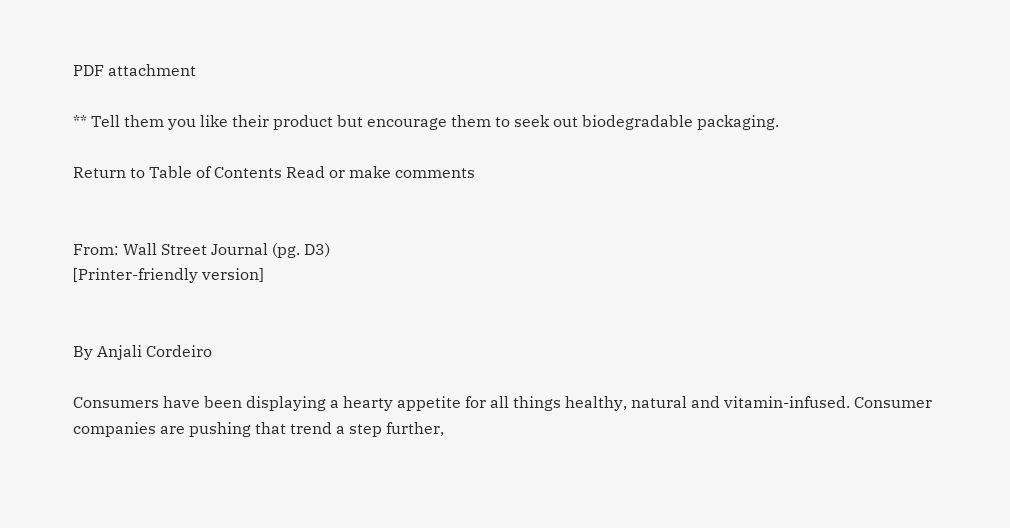PDF attachment

** Tell them you like their product but encourage them to seek out biodegradable packaging.

Return to Table of Contents Read or make comments


From: Wall Street Journal (pg. D3)
[Printer-friendly version]


By Anjali Cordeiro

Consumers have been displaying a hearty appetite for all things healthy, natural and vitamin-infused. Consumer companies are pushing that trend a step further,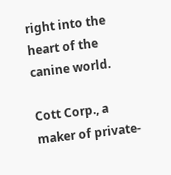right into the heart of the canine world.

Cott Corp., a maker of private-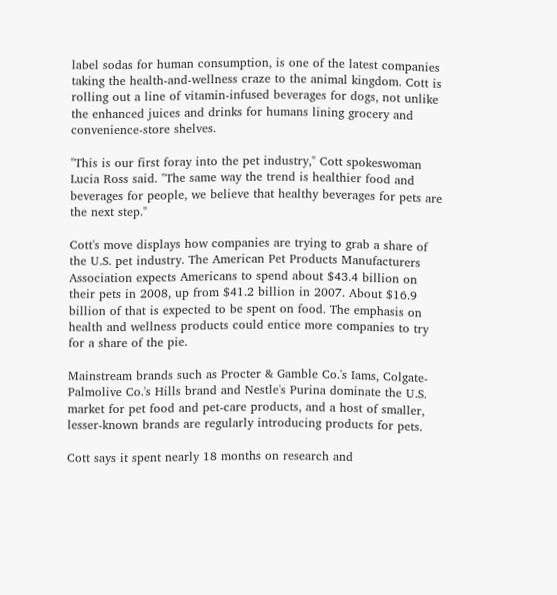label sodas for human consumption, is one of the latest companies taking the health-and-wellness craze to the animal kingdom. Cott is rolling out a line of vitamin-infused beverages for dogs, not unlike the enhanced juices and drinks for humans lining grocery and convenience-store shelves.

"This is our first foray into the pet industry," Cott spokeswoman Lucia Ross said. "The same way the trend is healthier food and beverages for people, we believe that healthy beverages for pets are the next step."

Cott's move displays how companies are trying to grab a share of the U.S. pet industry. The American Pet Products Manufacturers Association expects Americans to spend about $43.4 billion on their pets in 2008, up from $41.2 billion in 2007. About $16.9 billion of that is expected to be spent on food. The emphasis on health and wellness products could entice more companies to try for a share of the pie.

Mainstream brands such as Procter & Gamble Co.'s Iams, Colgate- Palmolive Co.'s Hills brand and Nestle's Purina dominate the U.S. market for pet food and pet-care products, and a host of smaller, lesser-known brands are regularly introducing products for pets.

Cott says it spent nearly 18 months on research and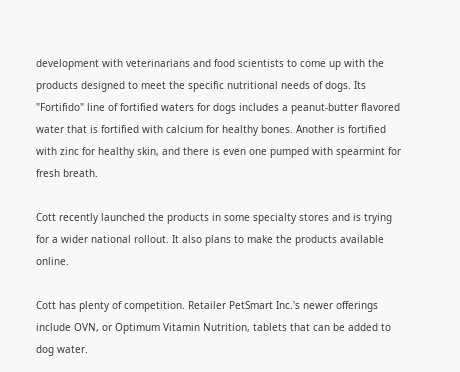development with veterinarians and food scientists to come up with the products designed to meet the specific nutritional needs of dogs. Its "Fortifido" line of fortified waters for dogs includes a peanut-butter flavored water that is fortified with calcium for healthy bones. Another is fortified with zinc for healthy skin, and there is even one pumped with spearmint for fresh breath.

Cott recently launched the products in some specialty stores and is trying for a wider national rollout. It also plans to make the products available online.

Cott has plenty of competition. Retailer PetSmart Inc.'s newer offerings include OVN, or Optimum Vitamin Nutrition, tablets that can be added to dog water.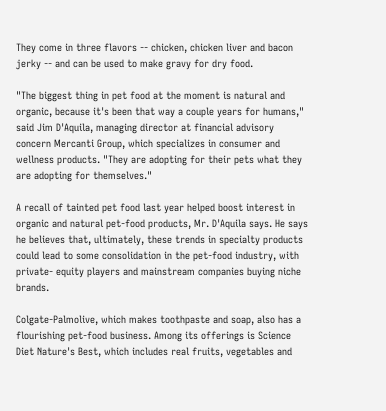They come in three flavors -- chicken, chicken liver and bacon jerky -- and can be used to make gravy for dry food.

"The biggest thing in pet food at the moment is natural and organic, because it's been that way a couple years for humans," said Jim D'Aquila, managing director at financial advisory concern Mercanti Group, which specializes in consumer and wellness products. "They are adopting for their pets what they are adopting for themselves."

A recall of tainted pet food last year helped boost interest in organic and natural pet-food products, Mr. D'Aquila says. He says he believes that, ultimately, these trends in specialty products could lead to some consolidation in the pet-food industry, with private- equity players and mainstream companies buying niche brands.

Colgate-Palmolive, which makes toothpaste and soap, also has a flourishing pet-food business. Among its offerings is Science Diet Nature's Best, which includes real fruits, vegetables and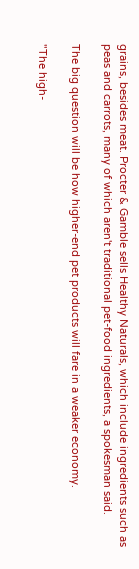grains, besides meat. Procter & Gamble sells Healthy Naturals, which include ingredients such as peas and carrots, many of which aren't traditional pet-food ingredients, a spokesman said.

The big question will be how higher-end pet products will fare in a weaker economy.

"The high-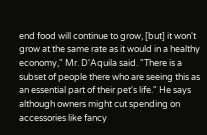end food will continue to grow, [but] it won't grow at the same rate as it would in a healthy economy," Mr. D'Aquila said. "There is a subset of people there who are seeing this as an essential part of their pet's life." He says although owners might cut spending on accessories like fancy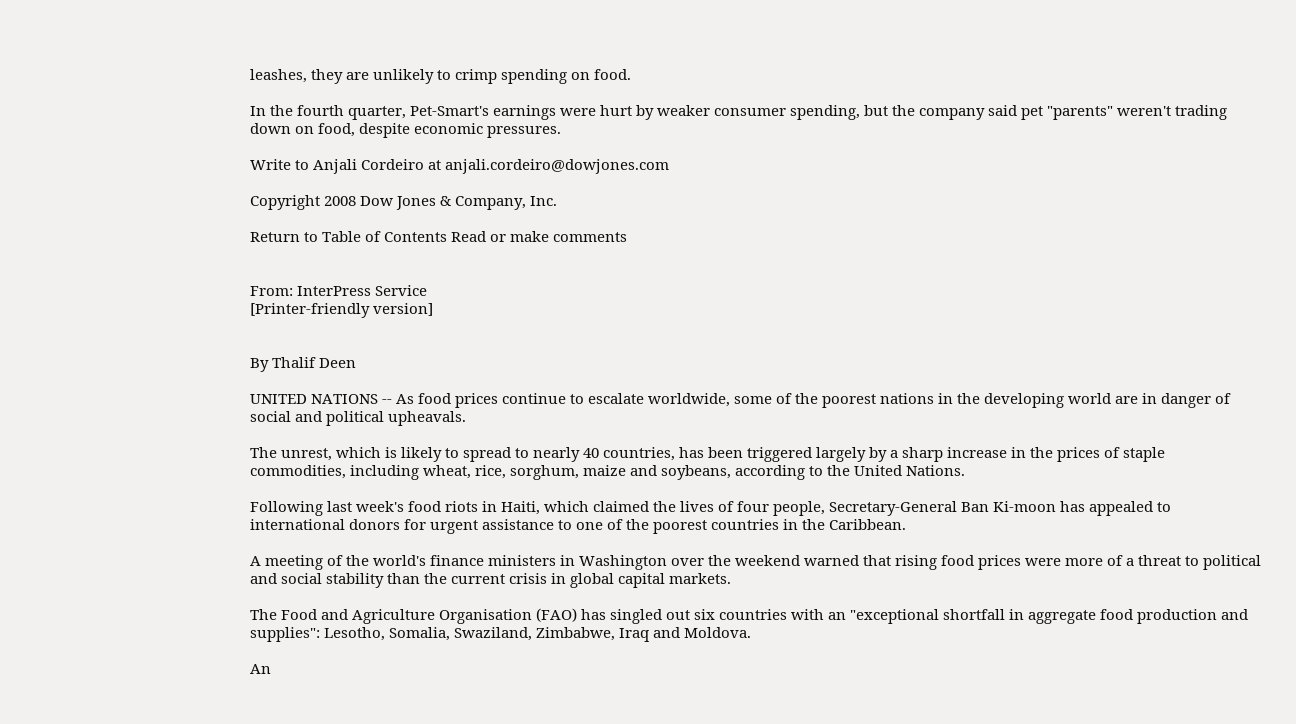leashes, they are unlikely to crimp spending on food.

In the fourth quarter, Pet-Smart's earnings were hurt by weaker consumer spending, but the company said pet "parents" weren't trading down on food, despite economic pressures.

Write to Anjali Cordeiro at anjali.cordeiro@dowjones.com

Copyright 2008 Dow Jones & Company, Inc.

Return to Table of Contents Read or make comments


From: InterPress Service
[Printer-friendly version]


By Thalif Deen

UNITED NATIONS -- As food prices continue to escalate worldwide, some of the poorest nations in the developing world are in danger of social and political upheavals.

The unrest, which is likely to spread to nearly 40 countries, has been triggered largely by a sharp increase in the prices of staple commodities, including wheat, rice, sorghum, maize and soybeans, according to the United Nations.

Following last week's food riots in Haiti, which claimed the lives of four people, Secretary-General Ban Ki-moon has appealed to international donors for urgent assistance to one of the poorest countries in the Caribbean.

A meeting of the world's finance ministers in Washington over the weekend warned that rising food prices were more of a threat to political and social stability than the current crisis in global capital markets.

The Food and Agriculture Organisation (FAO) has singled out six countries with an "exceptional shortfall in aggregate food production and supplies": Lesotho, Somalia, Swaziland, Zimbabwe, Iraq and Moldova.

An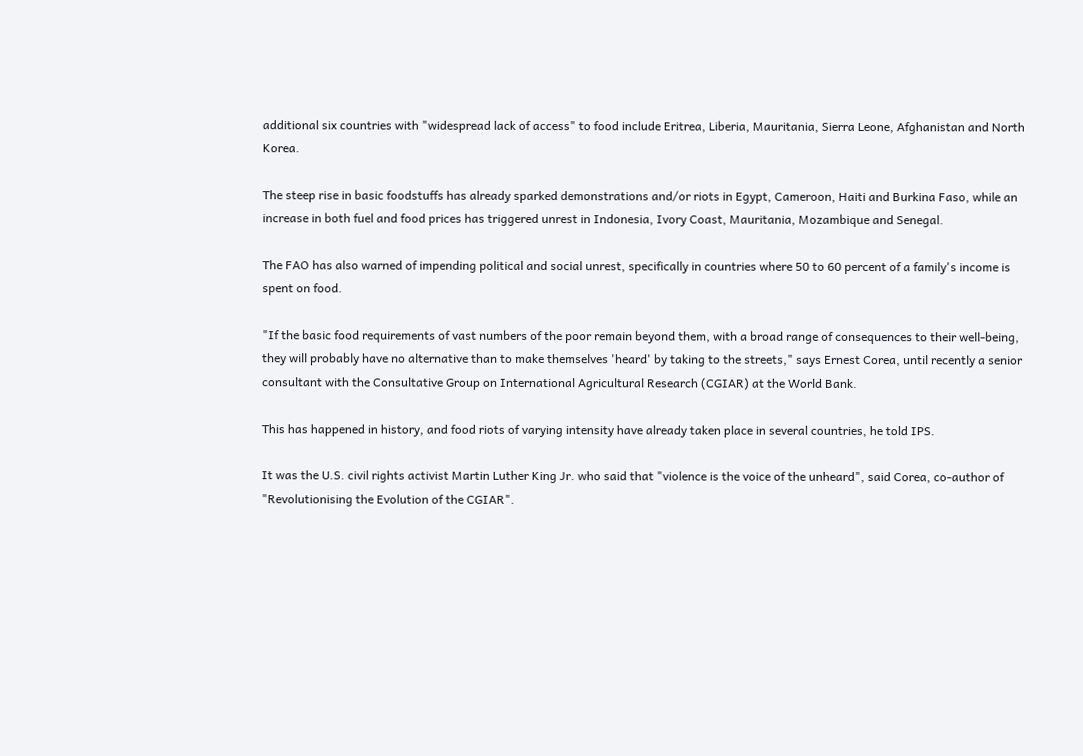additional six countries with "widespread lack of access" to food include Eritrea, Liberia, Mauritania, Sierra Leone, Afghanistan and North Korea.

The steep rise in basic foodstuffs has already sparked demonstrations and/or riots in Egypt, Cameroon, Haiti and Burkina Faso, while an increase in both fuel and food prices has triggered unrest in Indonesia, Ivory Coast, Mauritania, Mozambique and Senegal.

The FAO has also warned of impending political and social unrest, specifically in countries where 50 to 60 percent of a family's income is spent on food.

"If the basic food requirements of vast numbers of the poor remain beyond them, with a broad range of consequences to their well-being, they will probably have no alternative than to make themselves 'heard' by taking to the streets," says Ernest Corea, until recently a senior consultant with the Consultative Group on International Agricultural Research (CGIAR) at the World Bank.

This has happened in history, and food riots of varying intensity have already taken place in several countries, he told IPS.

It was the U.S. civil rights activist Martin Luther King Jr. who said that "violence is the voice of the unheard", said Corea, co-author of "Revolutionising the Evolution of the CGIAR".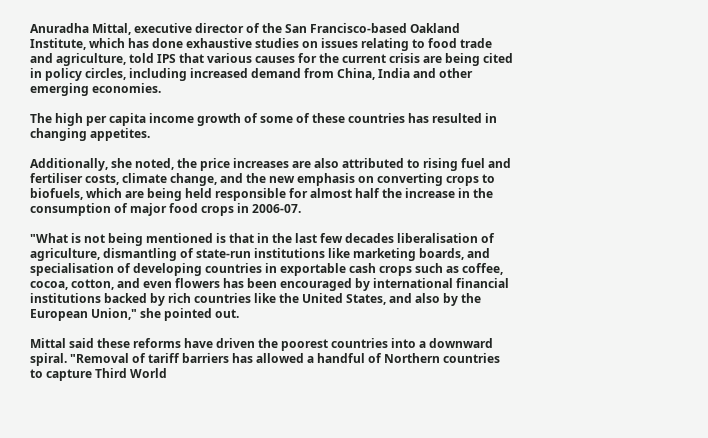Anuradha Mittal, executive director of the San Francisco-based Oakland Institute, which has done exhaustive studies on issues relating to food trade and agriculture, told IPS that various causes for the current crisis are being cited in policy circles, including increased demand from China, India and other emerging economies.

The high per capita income growth of some of these countries has resulted in changing appetites.

Additionally, she noted, the price increases are also attributed to rising fuel and fertiliser costs, climate change, and the new emphasis on converting crops to biofuels, which are being held responsible for almost half the increase in the consumption of major food crops in 2006-07.

"What is not being mentioned is that in the last few decades liberalisation of agriculture, dismantling of state-run institutions like marketing boards, and specialisation of developing countries in exportable cash crops such as coffee, cocoa, cotton, and even flowers has been encouraged by international financial institutions backed by rich countries like the United States, and also by the European Union," she pointed out.

Mittal said these reforms have driven the poorest countries into a downward spiral. "Removal of tariff barriers has allowed a handful of Northern countries to capture Third World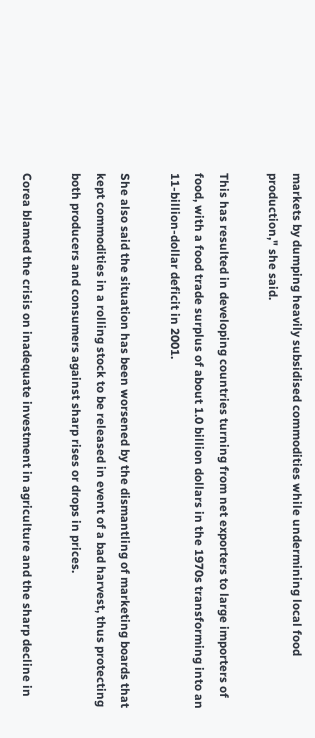markets by dumping heavily subsidised commodities while undermining local food production," she said.

This has resulted in developing countries turning from net exporters to large importers of food, with a food trade surplus of about 1.0 billion dollars in the 1970s transforming into an 11-billion-dollar deficit in 2001.

She also said the situation has been worsened by the dismantling of marketing boards that kept commodities in a rolling stock to be released in event of a bad harvest, thus protecting both producers and consumers against sharp rises or drops in prices.

Corea blamed the crisis on inadequate investment in agriculture and the sharp decline in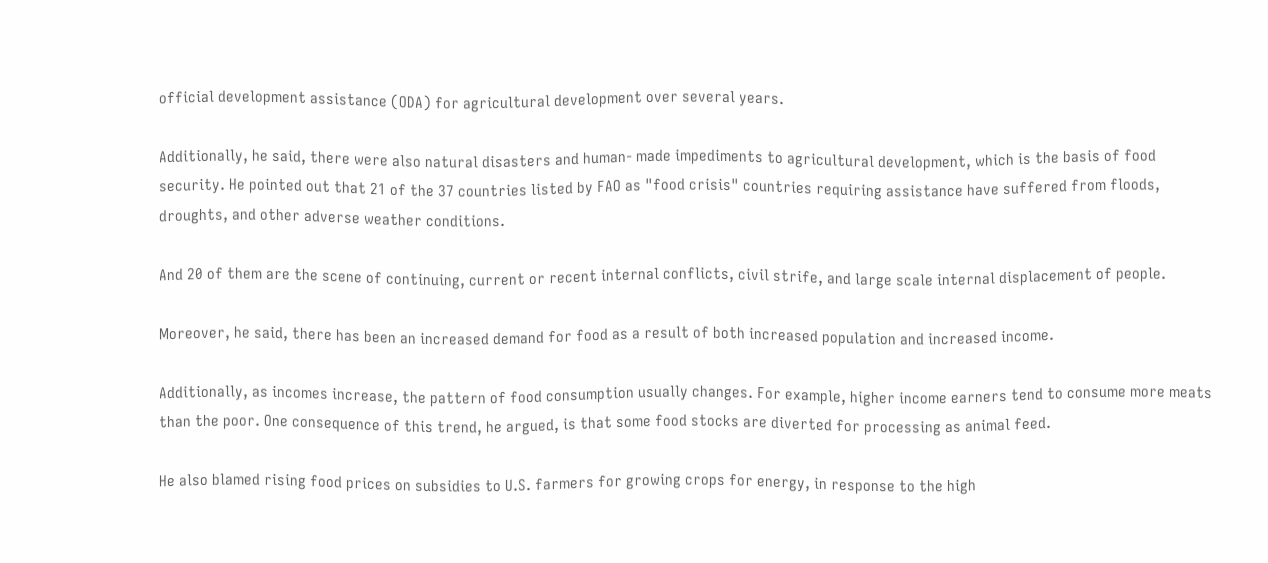official development assistance (ODA) for agricultural development over several years.

Additionally, he said, there were also natural disasters and human- made impediments to agricultural development, which is the basis of food security. He pointed out that 21 of the 37 countries listed by FAO as "food crisis" countries requiring assistance have suffered from floods, droughts, and other adverse weather conditions.

And 20 of them are the scene of continuing, current or recent internal conflicts, civil strife, and large scale internal displacement of people.

Moreover, he said, there has been an increased demand for food as a result of both increased population and increased income.

Additionally, as incomes increase, the pattern of food consumption usually changes. For example, higher income earners tend to consume more meats than the poor. One consequence of this trend, he argued, is that some food stocks are diverted for processing as animal feed.

He also blamed rising food prices on subsidies to U.S. farmers for growing crops for energy, in response to the high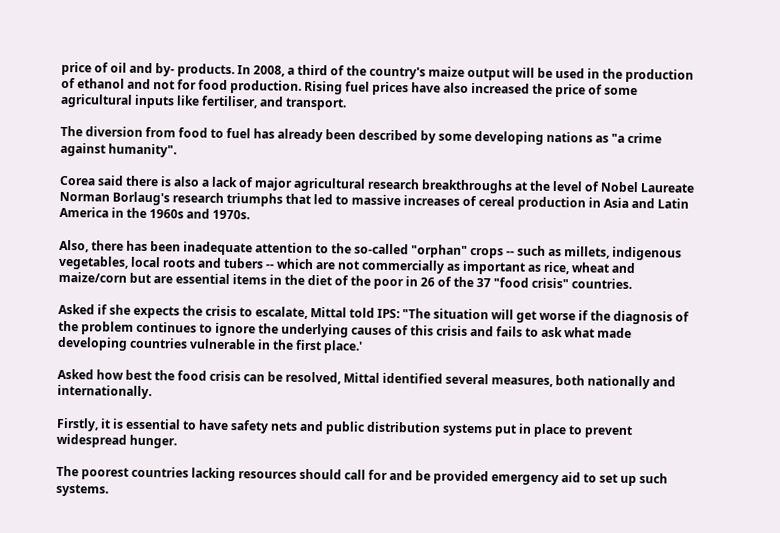price of oil and by- products. In 2008, a third of the country's maize output will be used in the production of ethanol and not for food production. Rising fuel prices have also increased the price of some agricultural inputs like fertiliser, and transport.

The diversion from food to fuel has already been described by some developing nations as "a crime against humanity".

Corea said there is also a lack of major agricultural research breakthroughs at the level of Nobel Laureate Norman Borlaug's research triumphs that led to massive increases of cereal production in Asia and Latin America in the 1960s and 1970s.

Also, there has been inadequate attention to the so-called "orphan" crops -- such as millets, indigenous vegetables, local roots and tubers -- which are not commercially as important as rice, wheat and maize/corn but are essential items in the diet of the poor in 26 of the 37 "food crisis" countries.

Asked if she expects the crisis to escalate, Mittal told IPS: "The situation will get worse if the diagnosis of the problem continues to ignore the underlying causes of this crisis and fails to ask what made developing countries vulnerable in the first place.'

Asked how best the food crisis can be resolved, Mittal identified several measures, both nationally and internationally.

Firstly, it is essential to have safety nets and public distribution systems put in place to prevent widespread hunger.

The poorest countries lacking resources should call for and be provided emergency aid to set up such systems.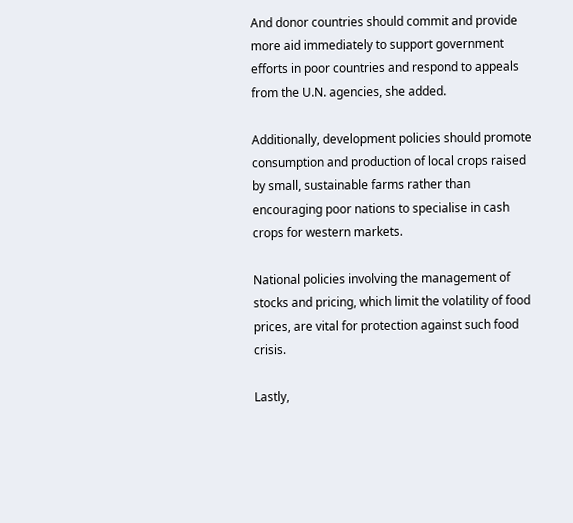And donor countries should commit and provide more aid immediately to support government efforts in poor countries and respond to appeals from the U.N. agencies, she added.

Additionally, development policies should promote consumption and production of local crops raised by small, sustainable farms rather than encouraging poor nations to specialise in cash crops for western markets.

National policies involving the management of stocks and pricing, which limit the volatility of food prices, are vital for protection against such food crisis.

Lastly,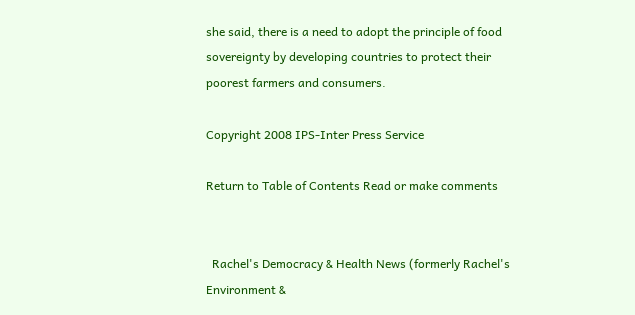she said, there is a need to adopt the principle of food sovereignty by developing countries to protect their poorest farmers and consumers.

Copyright 2008 IPS-Inter Press Service

Return to Table of Contents Read or make comments


  Rachel's Democracy & Health News (formerly Rachel's Environment &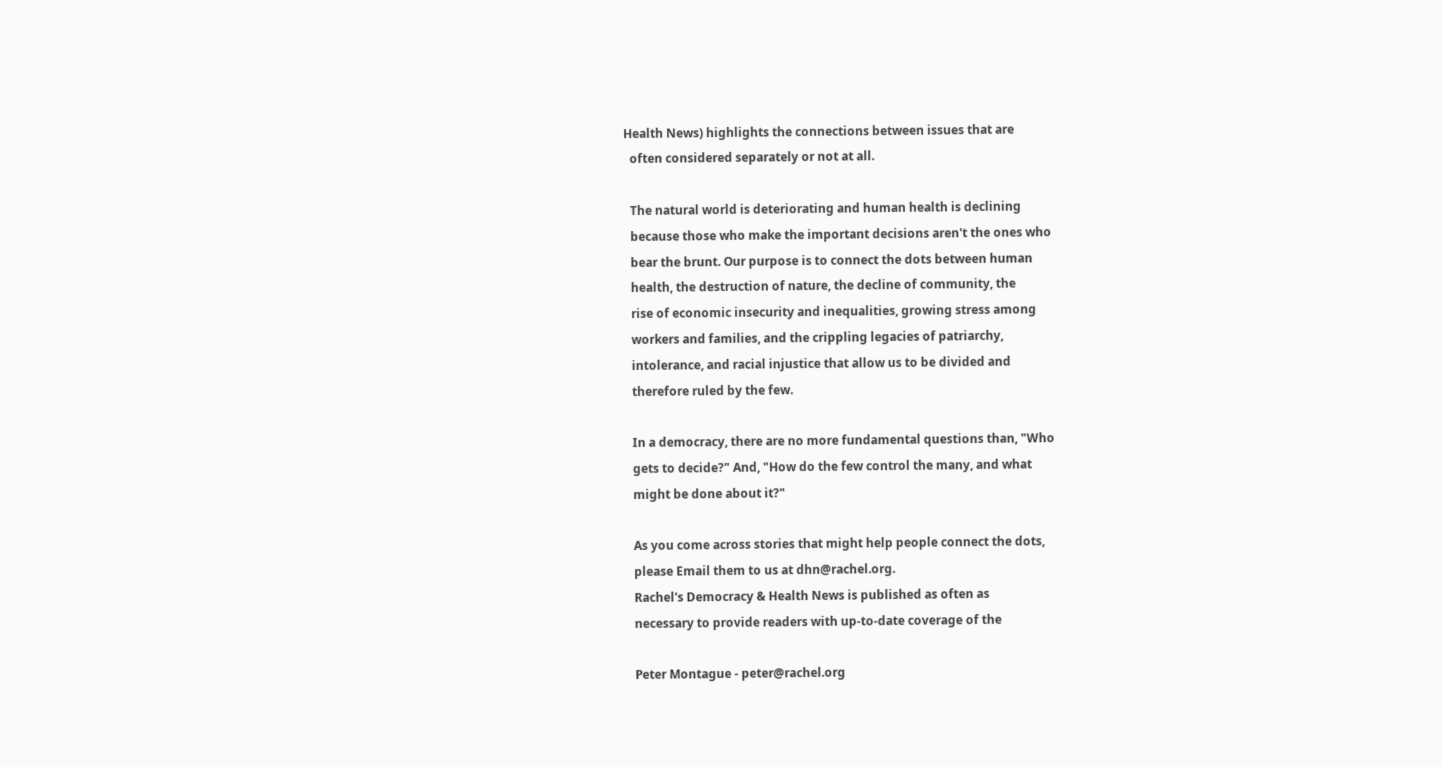Health News) highlights the connections between issues that are
  often considered separately or not at all.

  The natural world is deteriorating and human health is declining
  because those who make the important decisions aren't the ones who
  bear the brunt. Our purpose is to connect the dots between human
  health, the destruction of nature, the decline of community, the
  rise of economic insecurity and inequalities, growing stress among
  workers and families, and the crippling legacies of patriarchy,
  intolerance, and racial injustice that allow us to be divided and
  therefore ruled by the few.

  In a democracy, there are no more fundamental questions than, "Who
  gets to decide?" And, "How do the few control the many, and what
  might be done about it?"

  As you come across stories that might help people connect the dots,
  please Email them to us at dhn@rachel.org.
  Rachel's Democracy & Health News is published as often as
  necessary to provide readers with up-to-date coverage of the

  Peter Montague - peter@rachel.org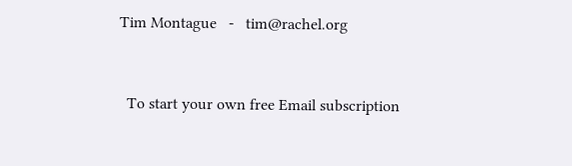Tim Montague   -   tim@rachel.org


  To start your own free Email subscription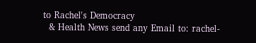to Rachel's Democracy
  & Health News send any Email to: rachel-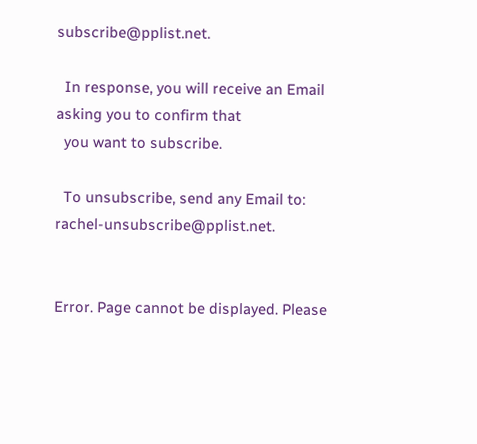subscribe@pplist.net.

  In response, you will receive an Email asking you to confirm that
  you want to subscribe.

  To unsubscribe, send any Email to: rachel-unsubscribe@pplist.net.


Error. Page cannot be displayed. Please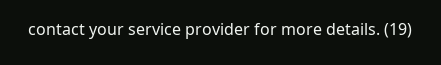contact your service provider for more details. (19)